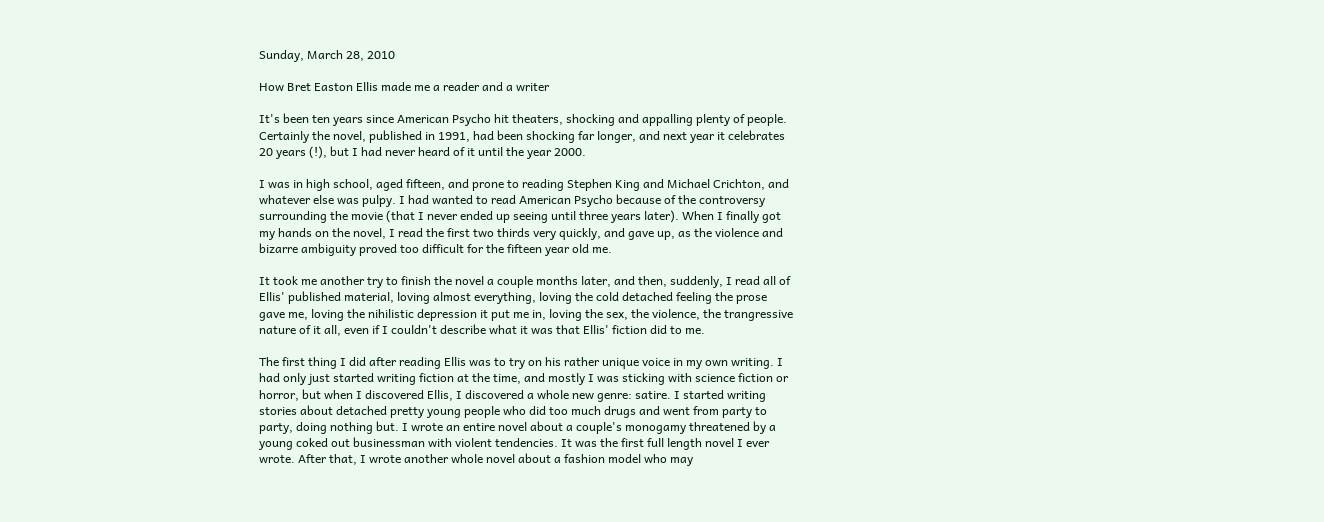Sunday, March 28, 2010

How Bret Easton Ellis made me a reader and a writer

It's been ten years since American Psycho hit theaters, shocking and appalling plenty of people. Certainly the novel, published in 1991, had been shocking far longer, and next year it celebrates 20 years (!), but I had never heard of it until the year 2000.

I was in high school, aged fifteen, and prone to reading Stephen King and Michael Crichton, and whatever else was pulpy. I had wanted to read American Psycho because of the controversy surrounding the movie (that I never ended up seeing until three years later). When I finally got my hands on the novel, I read the first two thirds very quickly, and gave up, as the violence and bizarre ambiguity proved too difficult for the fifteen year old me.

It took me another try to finish the novel a couple months later, and then, suddenly, I read all of Ellis' published material, loving almost everything, loving the cold detached feeling the prose gave me, loving the nihilistic depression it put me in, loving the sex, the violence, the trangressive nature of it all, even if I couldn't describe what it was that Ellis' fiction did to me.

The first thing I did after reading Ellis was to try on his rather unique voice in my own writing. I had only just started writing fiction at the time, and mostly I was sticking with science fiction or horror, but when I discovered Ellis, I discovered a whole new genre: satire. I started writing stories about detached pretty young people who did too much drugs and went from party to party, doing nothing but. I wrote an entire novel about a couple's monogamy threatened by a young coked out businessman with violent tendencies. It was the first full length novel I ever wrote. After that, I wrote another whole novel about a fashion model who may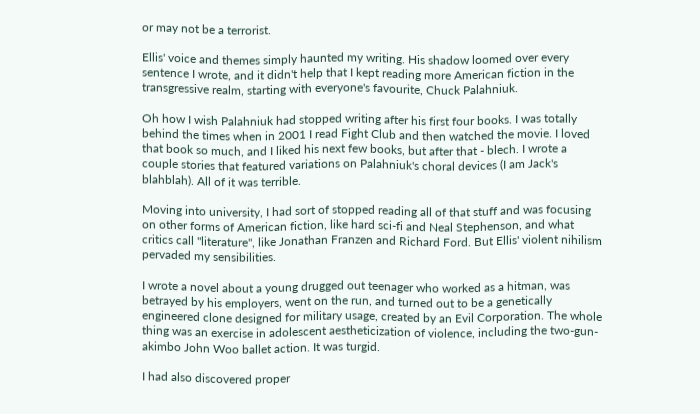or may not be a terrorist.

Ellis' voice and themes simply haunted my writing. His shadow loomed over every sentence I wrote, and it didn't help that I kept reading more American fiction in the transgressive realm, starting with everyone's favourite, Chuck Palahniuk.

Oh how I wish Palahniuk had stopped writing after his first four books. I was totally behind the times when in 2001 I read Fight Club and then watched the movie. I loved that book so much, and I liked his next few books, but after that - blech. I wrote a couple stories that featured variations on Palahniuk's choral devices (I am Jack's blahblah). All of it was terrible.

Moving into university, I had sort of stopped reading all of that stuff and was focusing on other forms of American fiction, like hard sci-fi and Neal Stephenson, and what critics call "literature", like Jonathan Franzen and Richard Ford. But Ellis' violent nihilism pervaded my sensibilities.

I wrote a novel about a young drugged out teenager who worked as a hitman, was betrayed by his employers, went on the run, and turned out to be a genetically engineered clone designed for military usage, created by an Evil Corporation. The whole thing was an exercise in adolescent aestheticization of violence, including the two-gun-akimbo John Woo ballet action. It was turgid.

I had also discovered proper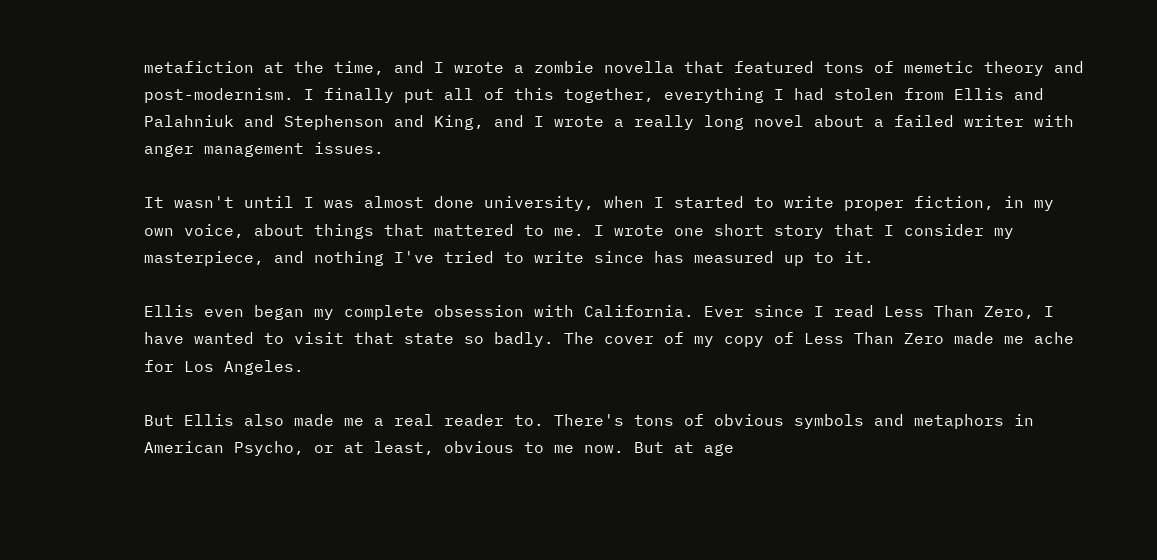metafiction at the time, and I wrote a zombie novella that featured tons of memetic theory and post-modernism. I finally put all of this together, everything I had stolen from Ellis and Palahniuk and Stephenson and King, and I wrote a really long novel about a failed writer with anger management issues.

It wasn't until I was almost done university, when I started to write proper fiction, in my own voice, about things that mattered to me. I wrote one short story that I consider my masterpiece, and nothing I've tried to write since has measured up to it.

Ellis even began my complete obsession with California. Ever since I read Less Than Zero, I have wanted to visit that state so badly. The cover of my copy of Less Than Zero made me ache for Los Angeles.

But Ellis also made me a real reader to. There's tons of obvious symbols and metaphors in American Psycho, or at least, obvious to me now. But at age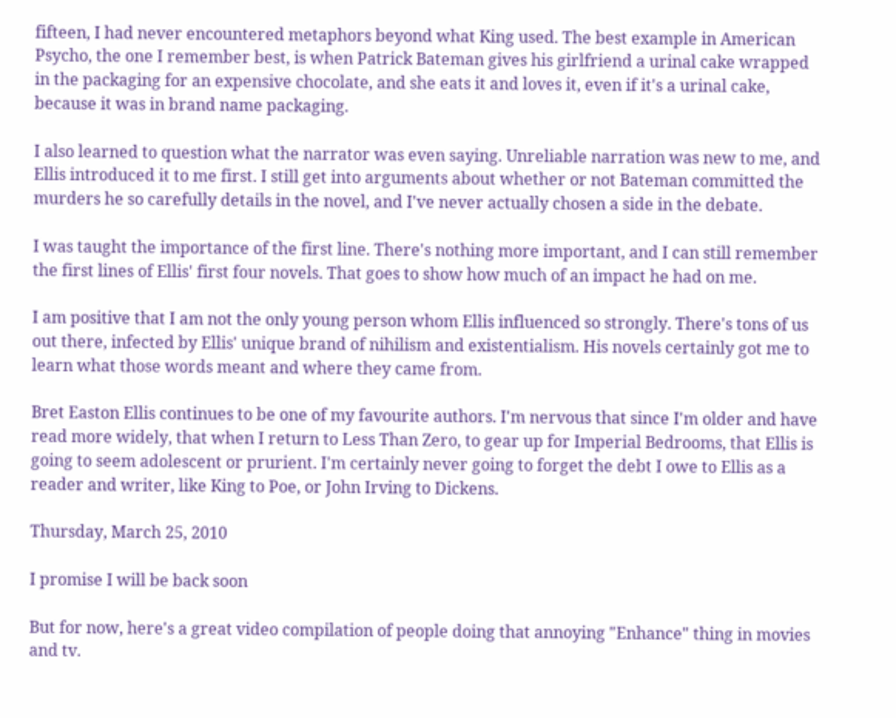fifteen, I had never encountered metaphors beyond what King used. The best example in American Psycho, the one I remember best, is when Patrick Bateman gives his girlfriend a urinal cake wrapped in the packaging for an expensive chocolate, and she eats it and loves it, even if it's a urinal cake, because it was in brand name packaging.

I also learned to question what the narrator was even saying. Unreliable narration was new to me, and Ellis introduced it to me first. I still get into arguments about whether or not Bateman committed the murders he so carefully details in the novel, and I've never actually chosen a side in the debate.

I was taught the importance of the first line. There's nothing more important, and I can still remember the first lines of Ellis' first four novels. That goes to show how much of an impact he had on me.

I am positive that I am not the only young person whom Ellis influenced so strongly. There's tons of us out there, infected by Ellis' unique brand of nihilism and existentialism. His novels certainly got me to learn what those words meant and where they came from.

Bret Easton Ellis continues to be one of my favourite authors. I'm nervous that since I'm older and have read more widely, that when I return to Less Than Zero, to gear up for Imperial Bedrooms, that Ellis is going to seem adolescent or prurient. I'm certainly never going to forget the debt I owe to Ellis as a reader and writer, like King to Poe, or John Irving to Dickens.

Thursday, March 25, 2010

I promise I will be back soon

But for now, here's a great video compilation of people doing that annoying "Enhance" thing in movies and tv.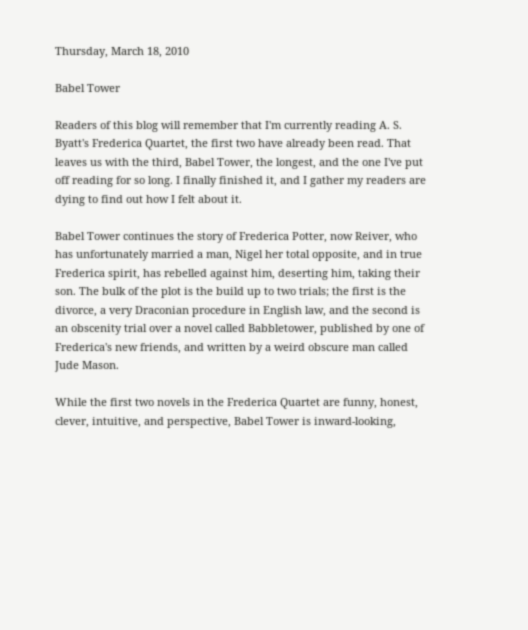Thursday, March 18, 2010

Babel Tower

Readers of this blog will remember that I'm currently reading A. S. Byatt's Frederica Quartet, the first two have already been read. That leaves us with the third, Babel Tower, the longest, and the one I've put off reading for so long. I finally finished it, and I gather my readers are dying to find out how I felt about it.

Babel Tower continues the story of Frederica Potter, now Reiver, who has unfortunately married a man, Nigel her total opposite, and in true Frederica spirit, has rebelled against him, deserting him, taking their son. The bulk of the plot is the build up to two trials; the first is the divorce, a very Draconian procedure in English law, and the second is an obscenity trial over a novel called Babbletower, published by one of Frederica's new friends, and written by a weird obscure man called Jude Mason.

While the first two novels in the Frederica Quartet are funny, honest, clever, intuitive, and perspective, Babel Tower is inward-looking,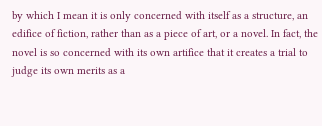by which I mean it is only concerned with itself as a structure, an edifice of fiction, rather than as a piece of art, or a novel. In fact, the novel is so concerned with its own artifice that it creates a trial to judge its own merits as a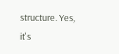structure. Yes, it's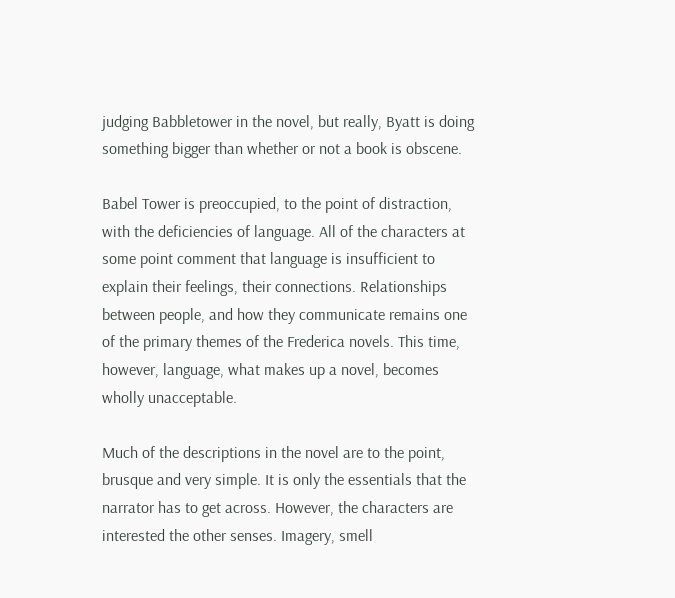judging Babbletower in the novel, but really, Byatt is doing something bigger than whether or not a book is obscene.

Babel Tower is preoccupied, to the point of distraction, with the deficiencies of language. All of the characters at some point comment that language is insufficient to explain their feelings, their connections. Relationships between people, and how they communicate remains one of the primary themes of the Frederica novels. This time, however, language, what makes up a novel, becomes wholly unacceptable.

Much of the descriptions in the novel are to the point, brusque and very simple. It is only the essentials that the narrator has to get across. However, the characters are interested the other senses. Imagery, smell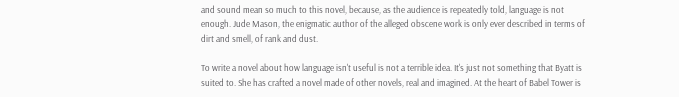and sound mean so much to this novel, because, as the audience is repeatedly told, language is not enough. Jude Mason, the enigmatic author of the alleged obscene work is only ever described in terms of dirt and smell, of rank and dust.

To write a novel about how language isn't useful is not a terrible idea. It's just not something that Byatt is suited to. She has crafted a novel made of other novels, real and imagined. At the heart of Babel Tower is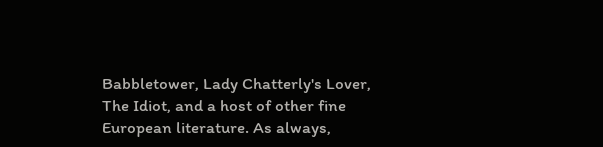Babbletower, Lady Chatterly's Lover, The Idiot, and a host of other fine European literature. As always,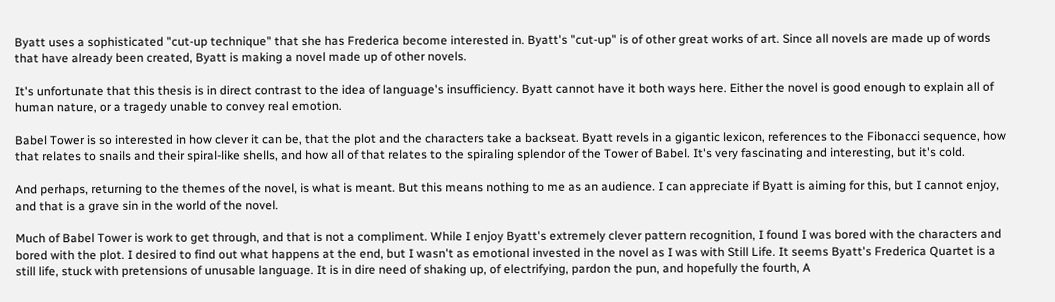Byatt uses a sophisticated "cut-up technique" that she has Frederica become interested in. Byatt's "cut-up" is of other great works of art. Since all novels are made up of words that have already been created, Byatt is making a novel made up of other novels.

It's unfortunate that this thesis is in direct contrast to the idea of language's insufficiency. Byatt cannot have it both ways here. Either the novel is good enough to explain all of human nature, or a tragedy unable to convey real emotion.

Babel Tower is so interested in how clever it can be, that the plot and the characters take a backseat. Byatt revels in a gigantic lexicon, references to the Fibonacci sequence, how that relates to snails and their spiral-like shells, and how all of that relates to the spiraling splendor of the Tower of Babel. It's very fascinating and interesting, but it's cold.

And perhaps, returning to the themes of the novel, is what is meant. But this means nothing to me as an audience. I can appreciate if Byatt is aiming for this, but I cannot enjoy, and that is a grave sin in the world of the novel.

Much of Babel Tower is work to get through, and that is not a compliment. While I enjoy Byatt's extremely clever pattern recognition, I found I was bored with the characters and bored with the plot. I desired to find out what happens at the end, but I wasn't as emotional invested in the novel as I was with Still Life. It seems Byatt's Frederica Quartet is a still life, stuck with pretensions of unusable language. It is in dire need of shaking up, of electrifying, pardon the pun, and hopefully the fourth, A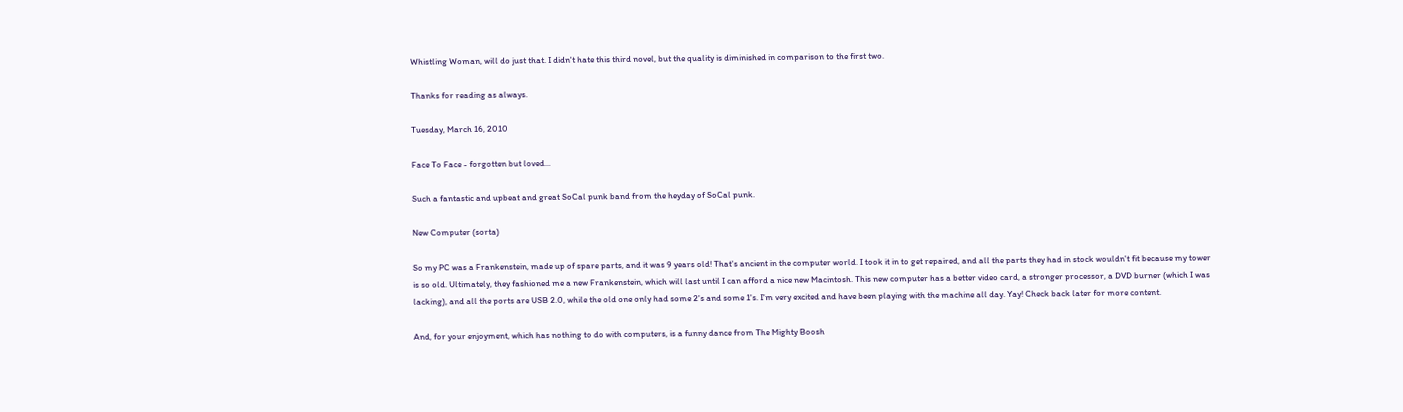Whistling Woman, will do just that. I didn't hate this third novel, but the quality is diminished in comparison to the first two.

Thanks for reading as always.

Tuesday, March 16, 2010

Face To Face - forgotten but loved...

Such a fantastic and upbeat and great SoCal punk band from the heyday of SoCal punk.

New Computer (sorta)

So my PC was a Frankenstein, made up of spare parts, and it was 9 years old! That's ancient in the computer world. I took it in to get repaired, and all the parts they had in stock wouldn't fit because my tower is so old. Ultimately, they fashioned me a new Frankenstein, which will last until I can afford a nice new Macintosh. This new computer has a better video card, a stronger processor, a DVD burner (which I was lacking), and all the ports are USB 2.0, while the old one only had some 2's and some 1's. I'm very excited and have been playing with the machine all day. Yay! Check back later for more content.

And, for your enjoyment, which has nothing to do with computers, is a funny dance from The Mighty Boosh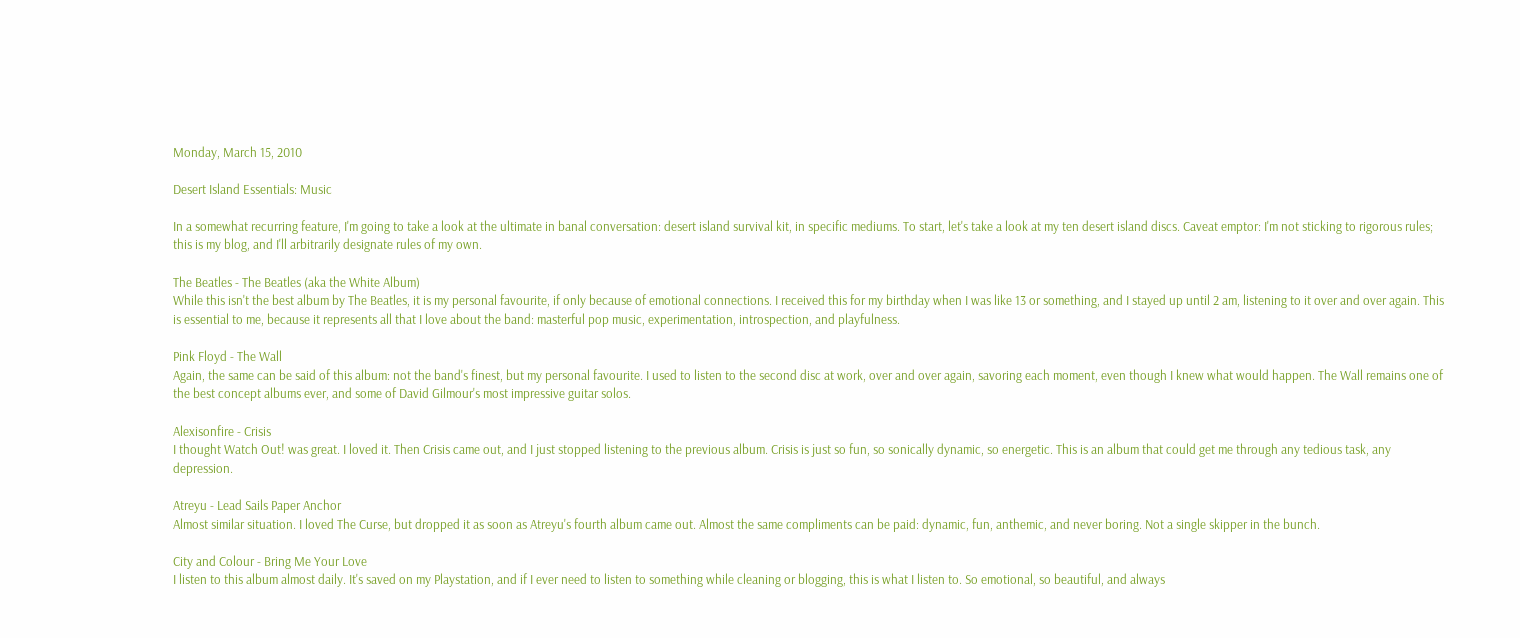Monday, March 15, 2010

Desert Island Essentials: Music

In a somewhat recurring feature, I'm going to take a look at the ultimate in banal conversation: desert island survival kit, in specific mediums. To start, let's take a look at my ten desert island discs. Caveat emptor: I'm not sticking to rigorous rules; this is my blog, and I'll arbitrarily designate rules of my own.

The Beatles - The Beatles (aka the White Album)
While this isn't the best album by The Beatles, it is my personal favourite, if only because of emotional connections. I received this for my birthday when I was like 13 or something, and I stayed up until 2 am, listening to it over and over again. This is essential to me, because it represents all that I love about the band: masterful pop music, experimentation, introspection, and playfulness.

Pink Floyd - The Wall
Again, the same can be said of this album: not the band's finest, but my personal favourite. I used to listen to the second disc at work, over and over again, savoring each moment, even though I knew what would happen. The Wall remains one of the best concept albums ever, and some of David Gilmour's most impressive guitar solos.

Alexisonfire - Crisis
I thought Watch Out! was great. I loved it. Then Crisis came out, and I just stopped listening to the previous album. Crisis is just so fun, so sonically dynamic, so energetic. This is an album that could get me through any tedious task, any depression.

Atreyu - Lead Sails Paper Anchor
Almost similar situation. I loved The Curse, but dropped it as soon as Atreyu's fourth album came out. Almost the same compliments can be paid: dynamic, fun, anthemic, and never boring. Not a single skipper in the bunch.

City and Colour - Bring Me Your Love
I listen to this album almost daily. It's saved on my Playstation, and if I ever need to listen to something while cleaning or blogging, this is what I listen to. So emotional, so beautiful, and always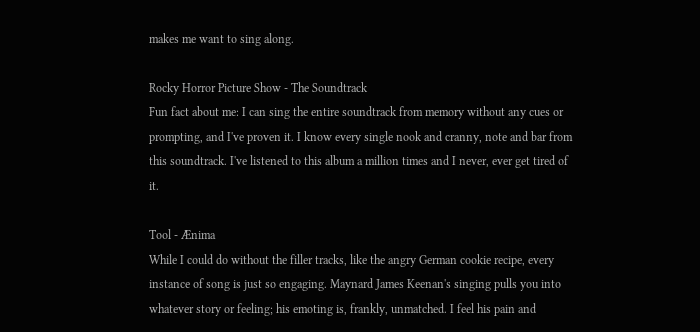makes me want to sing along.

Rocky Horror Picture Show - The Soundtrack
Fun fact about me: I can sing the entire soundtrack from memory without any cues or prompting, and I've proven it. I know every single nook and cranny, note and bar from this soundtrack. I've listened to this album a million times and I never, ever get tired of it.

Tool - Ænima
While I could do without the filler tracks, like the angry German cookie recipe, every instance of song is just so engaging. Maynard James Keenan's singing pulls you into whatever story or feeling; his emoting is, frankly, unmatched. I feel his pain and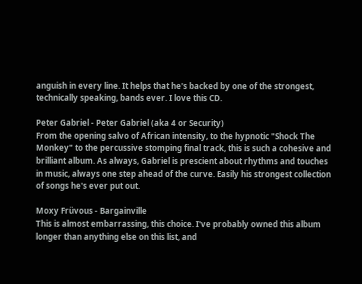anguish in every line. It helps that he's backed by one of the strongest, technically speaking, bands ever. I love this CD.

Peter Gabriel - Peter Gabriel (aka 4 or Security)
From the opening salvo of African intensity, to the hypnotic "Shock The Monkey" to the percussive stomping final track, this is such a cohesive and brilliant album. As always, Gabriel is prescient about rhythms and touches in music, always one step ahead of the curve. Easily his strongest collection of songs he's ever put out.

Moxy Früvous - Bargainville
This is almost embarrassing, this choice. I've probably owned this album longer than anything else on this list, and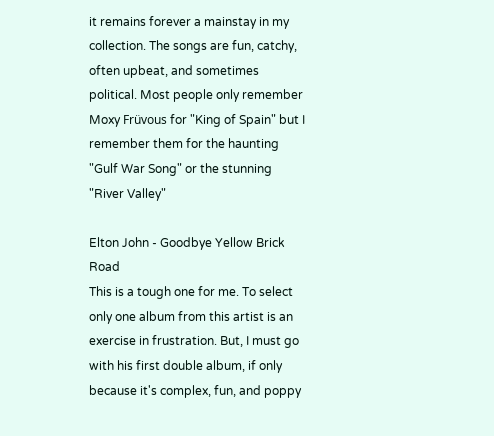it remains forever a mainstay in my collection. The songs are fun, catchy, often upbeat, and sometimes political. Most people only remember Moxy Früvous for "King of Spain" but I remember them for the haunting "Gulf War Song" or the stunning "River Valley"

Elton John - Goodbye Yellow Brick Road
This is a tough one for me. To select only one album from this artist is an exercise in frustration. But, I must go with his first double album, if only because it's complex, fun, and poppy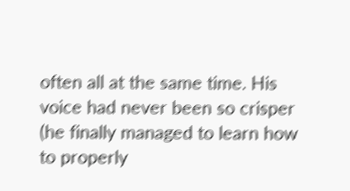often all at the same time. His voice had never been so crisper (he finally managed to learn how to properly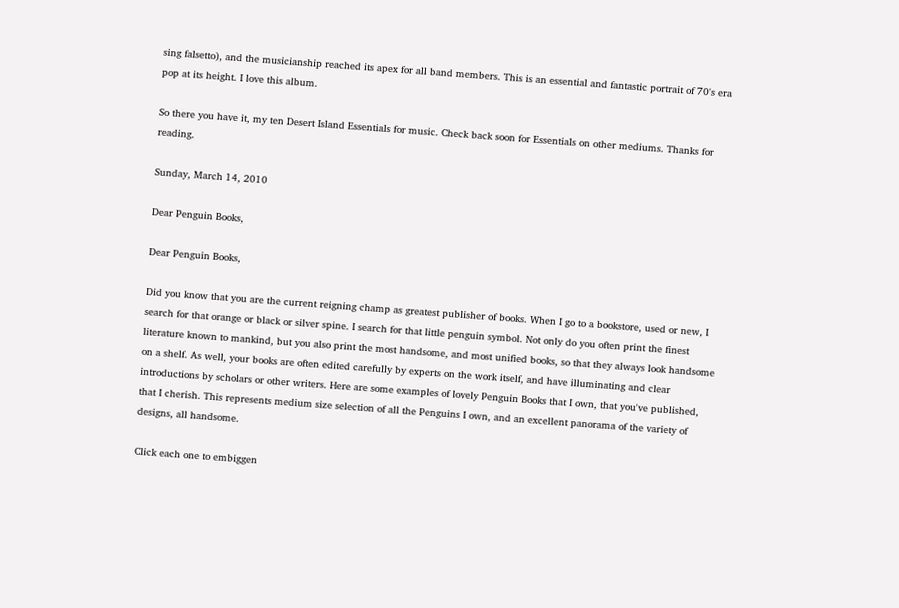sing falsetto), and the musicianship reached its apex for all band members. This is an essential and fantastic portrait of 70's era pop at its height. I love this album.

So there you have it, my ten Desert Island Essentials for music. Check back soon for Essentials on other mediums. Thanks for reading.

Sunday, March 14, 2010

Dear Penguin Books,

Dear Penguin Books,

Did you know that you are the current reigning champ as greatest publisher of books. When I go to a bookstore, used or new, I search for that orange or black or silver spine. I search for that little penguin symbol. Not only do you often print the finest literature known to mankind, but you also print the most handsome, and most unified books, so that they always look handsome on a shelf. As well, your books are often edited carefully by experts on the work itself, and have illuminating and clear introductions by scholars or other writers. Here are some examples of lovely Penguin Books that I own, that you've published, that I cherish. This represents medium size selection of all the Penguins I own, and an excellent panorama of the variety of designs, all handsome.

Click each one to embiggen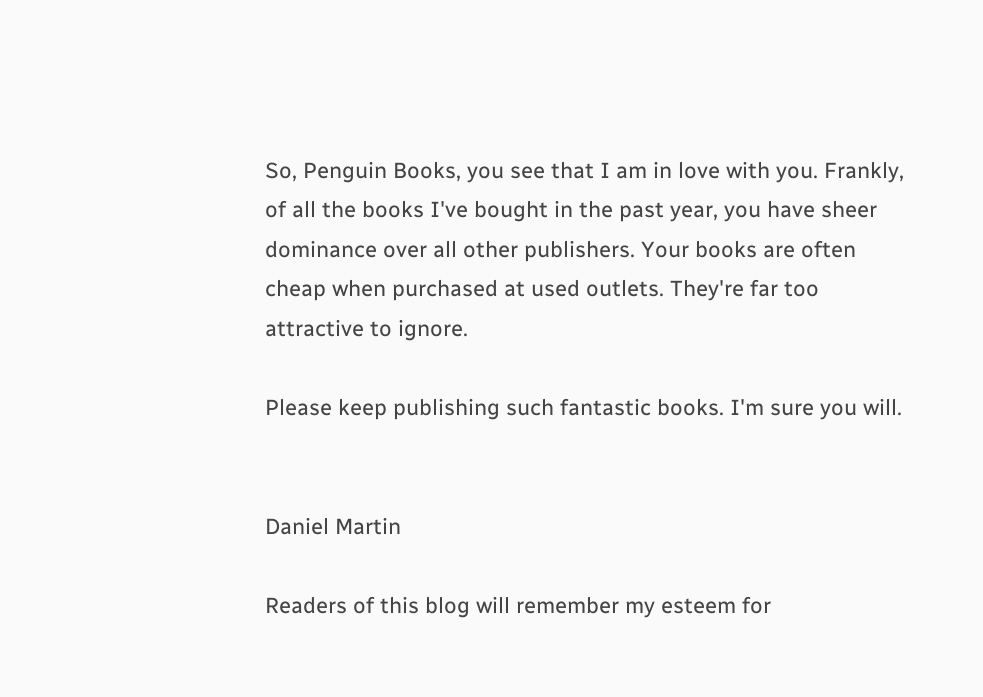So, Penguin Books, you see that I am in love with you. Frankly, of all the books I've bought in the past year, you have sheer dominance over all other publishers. Your books are often cheap when purchased at used outlets. They're far too attractive to ignore.

Please keep publishing such fantastic books. I'm sure you will.


Daniel Martin

Readers of this blog will remember my esteem for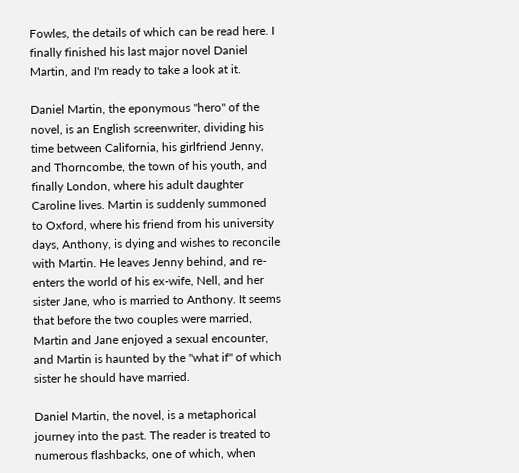Fowles, the details of which can be read here. I finally finished his last major novel Daniel Martin, and I'm ready to take a look at it.

Daniel Martin, the eponymous "hero" of the novel, is an English screenwriter, dividing his time between California, his girlfriend Jenny, and Thorncombe, the town of his youth, and finally London, where his adult daughter Caroline lives. Martin is suddenly summoned to Oxford, where his friend from his university days, Anthony, is dying and wishes to reconcile with Martin. He leaves Jenny behind, and re-enters the world of his ex-wife, Nell, and her sister Jane, who is married to Anthony. It seems that before the two couples were married, Martin and Jane enjoyed a sexual encounter, and Martin is haunted by the "what if" of which sister he should have married.

Daniel Martin, the novel, is a metaphorical journey into the past. The reader is treated to numerous flashbacks, one of which, when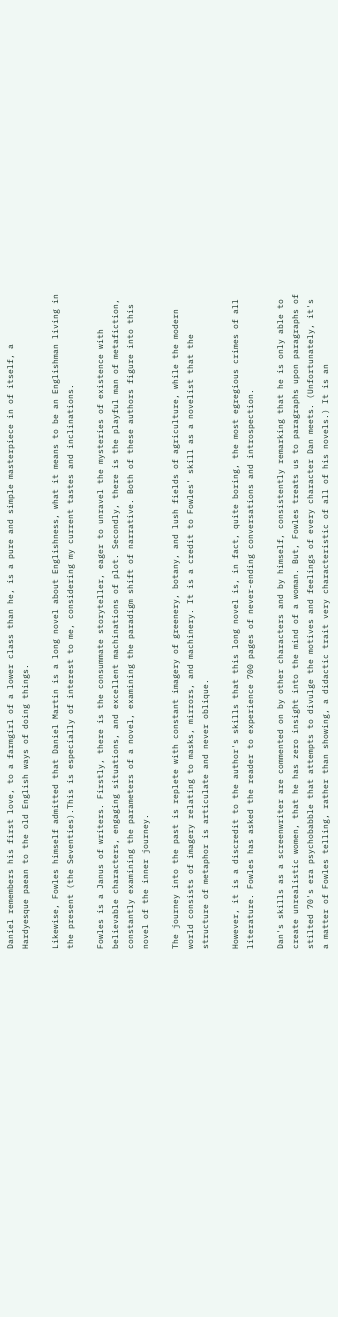Daniel remembers his first love, to a farmgirl of a lower class than he, is a pure and simple masterpiece in of itself, a Hardyesque paean to the old English ways of doing things.

Likewise, Fowles himself admitted that Daniel Martin is a long novel about Englishness, what it means to be an Englishman living in the present (the Seventies).This is especially of interest to me, considering my current tastes and inclinations.

Fowles is a Janus of writers. Firstly, there is the consummate storyteller, eager to unravel the mysteries of existence with believable characters, engaging situations, and excellent machinations of plot. Secondly, there is the playful man of metafiction, constantly examining the parameters of a novel, examining the paradigm shift of narrative. Both of these authors figure into this novel of the inner journey.

The journey into the past is replete with constant imagery of greenery, botany, and lush fields of agriculture, while the modern world consists of imagery relating to masks, mirrors, and machinery. It is a credit to Fowles' skill as a novelist that the structure of metaphor is articulate and never oblique.

However, it is a discredit to the author's skills that this long novel is, in fact, quite boring, the most egregious crimes of all literature. Fowles has asked the reader to experience 700 pages of never-ending conversations and introspection.

Dan's skills as a screenwriter are commented on by other characters and by himself, consistently remarking that he is only able to create unrealistic women, that he has zero insight into the mind of a woman. But, Fowles treats us to paragraphs upon paragraphs of stilted 70's era psychobabble that attempts to divulge the motives and feelings of every character Dan meets. (Unfortunately, it's a matter of Fowles telling, rather than showing, a didactic trait very characteristic of all of his novels.) It is an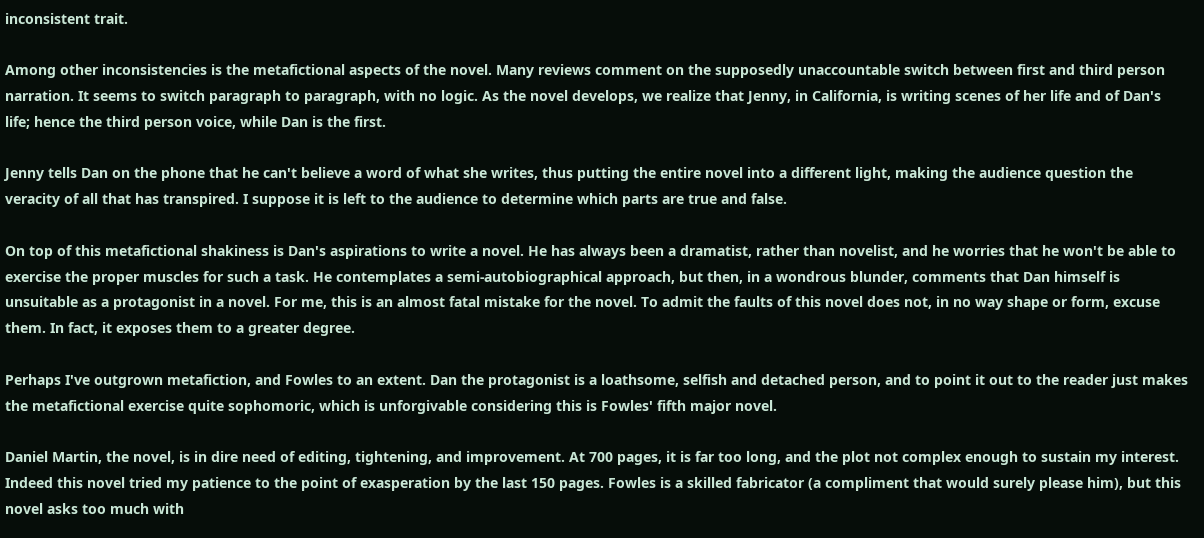inconsistent trait.

Among other inconsistencies is the metafictional aspects of the novel. Many reviews comment on the supposedly unaccountable switch between first and third person narration. It seems to switch paragraph to paragraph, with no logic. As the novel develops, we realize that Jenny, in California, is writing scenes of her life and of Dan's life; hence the third person voice, while Dan is the first.

Jenny tells Dan on the phone that he can't believe a word of what she writes, thus putting the entire novel into a different light, making the audience question the veracity of all that has transpired. I suppose it is left to the audience to determine which parts are true and false.

On top of this metafictional shakiness is Dan's aspirations to write a novel. He has always been a dramatist, rather than novelist, and he worries that he won't be able to exercise the proper muscles for such a task. He contemplates a semi-autobiographical approach, but then, in a wondrous blunder, comments that Dan himself is unsuitable as a protagonist in a novel. For me, this is an almost fatal mistake for the novel. To admit the faults of this novel does not, in no way shape or form, excuse them. In fact, it exposes them to a greater degree.

Perhaps I've outgrown metafiction, and Fowles to an extent. Dan the protagonist is a loathsome, selfish and detached person, and to point it out to the reader just makes the metafictional exercise quite sophomoric, which is unforgivable considering this is Fowles' fifth major novel.

Daniel Martin, the novel, is in dire need of editing, tightening, and improvement. At 700 pages, it is far too long, and the plot not complex enough to sustain my interest. Indeed this novel tried my patience to the point of exasperation by the last 150 pages. Fowles is a skilled fabricator (a compliment that would surely please him), but this novel asks too much with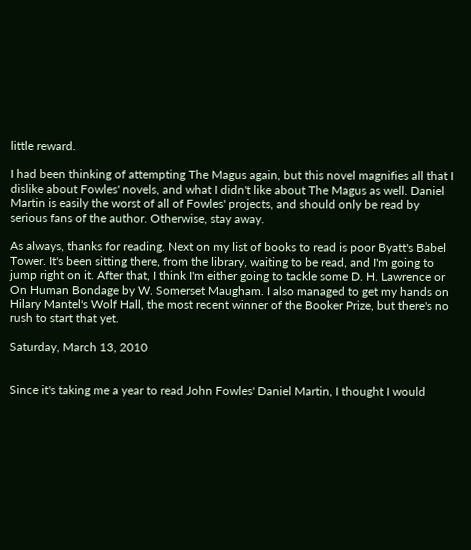little reward.

I had been thinking of attempting The Magus again, but this novel magnifies all that I dislike about Fowles' novels, and what I didn't like about The Magus as well. Daniel Martin is easily the worst of all of Fowles' projects, and should only be read by serious fans of the author. Otherwise, stay away.

As always, thanks for reading. Next on my list of books to read is poor Byatt's Babel Tower. It's been sitting there, from the library, waiting to be read, and I'm going to jump right on it. After that, I think I'm either going to tackle some D. H. Lawrence or On Human Bondage by W. Somerset Maugham. I also managed to get my hands on Hilary Mantel's Wolf Hall, the most recent winner of the Booker Prize, but there's no rush to start that yet.

Saturday, March 13, 2010


Since it's taking me a year to read John Fowles' Daniel Martin, I thought I would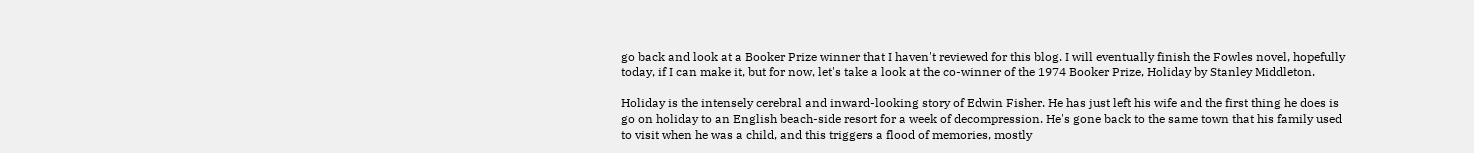go back and look at a Booker Prize winner that I haven't reviewed for this blog. I will eventually finish the Fowles novel, hopefully today, if I can make it, but for now, let's take a look at the co-winner of the 1974 Booker Prize, Holiday by Stanley Middleton.

Holiday is the intensely cerebral and inward-looking story of Edwin Fisher. He has just left his wife and the first thing he does is go on holiday to an English beach-side resort for a week of decompression. He's gone back to the same town that his family used to visit when he was a child, and this triggers a flood of memories, mostly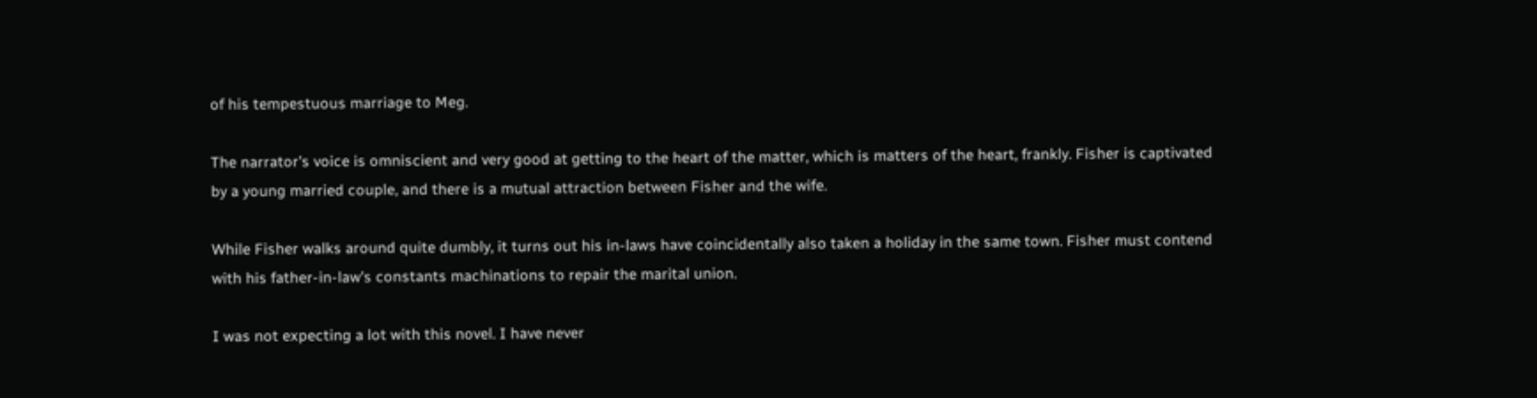of his tempestuous marriage to Meg.

The narrator's voice is omniscient and very good at getting to the heart of the matter, which is matters of the heart, frankly. Fisher is captivated by a young married couple, and there is a mutual attraction between Fisher and the wife.

While Fisher walks around quite dumbly, it turns out his in-laws have coincidentally also taken a holiday in the same town. Fisher must contend with his father-in-law's constants machinations to repair the marital union.

I was not expecting a lot with this novel. I have never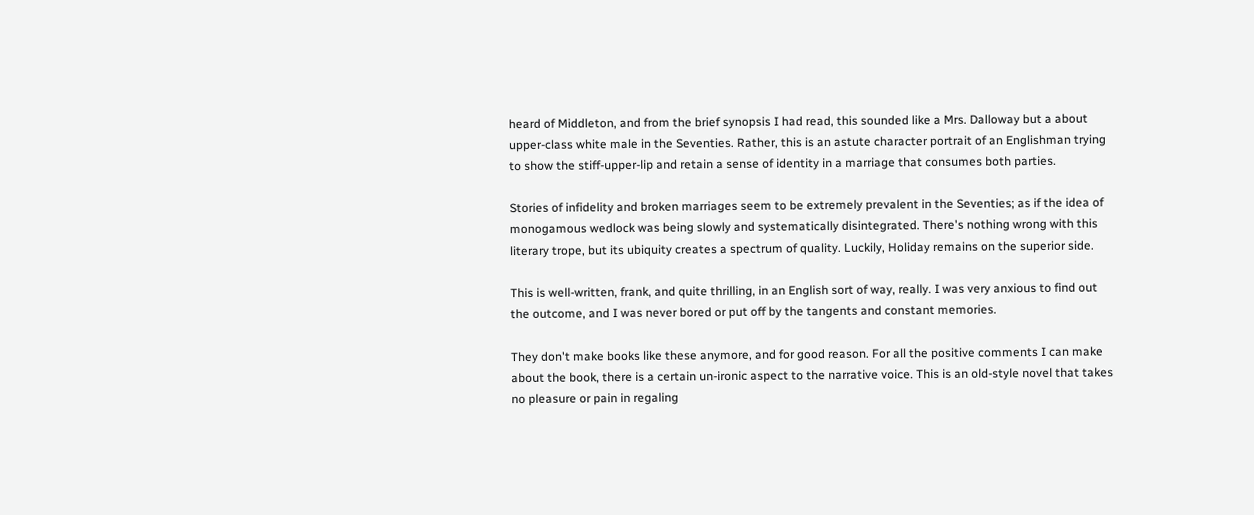heard of Middleton, and from the brief synopsis I had read, this sounded like a Mrs. Dalloway but a about upper-class white male in the Seventies. Rather, this is an astute character portrait of an Englishman trying to show the stiff-upper-lip and retain a sense of identity in a marriage that consumes both parties.

Stories of infidelity and broken marriages seem to be extremely prevalent in the Seventies; as if the idea of monogamous wedlock was being slowly and systematically disintegrated. There's nothing wrong with this literary trope, but its ubiquity creates a spectrum of quality. Luckily, Holiday remains on the superior side.

This is well-written, frank, and quite thrilling, in an English sort of way, really. I was very anxious to find out the outcome, and I was never bored or put off by the tangents and constant memories.

They don't make books like these anymore, and for good reason. For all the positive comments I can make about the book, there is a certain un-ironic aspect to the narrative voice. This is an old-style novel that takes no pleasure or pain in regaling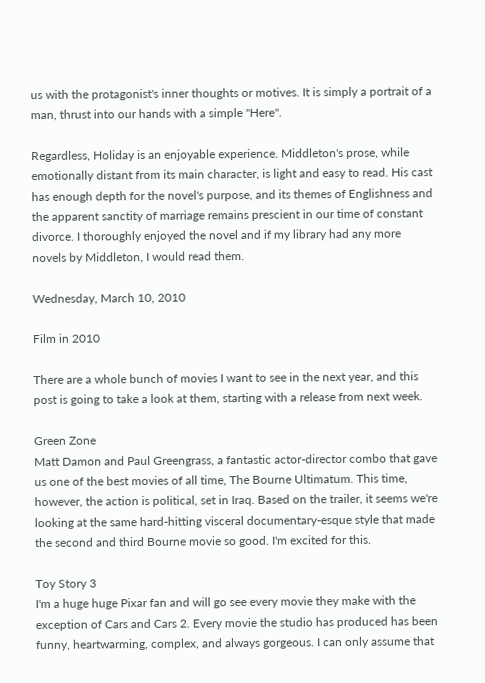us with the protagonist's inner thoughts or motives. It is simply a portrait of a man, thrust into our hands with a simple "Here".

Regardless, Holiday is an enjoyable experience. Middleton's prose, while emotionally distant from its main character, is light and easy to read. His cast has enough depth for the novel's purpose, and its themes of Englishness and the apparent sanctity of marriage remains prescient in our time of constant divorce. I thoroughly enjoyed the novel and if my library had any more novels by Middleton, I would read them.

Wednesday, March 10, 2010

Film in 2010

There are a whole bunch of movies I want to see in the next year, and this post is going to take a look at them, starting with a release from next week.

Green Zone
Matt Damon and Paul Greengrass, a fantastic actor-director combo that gave us one of the best movies of all time, The Bourne Ultimatum. This time, however, the action is political, set in Iraq. Based on the trailer, it seems we're looking at the same hard-hitting visceral documentary-esque style that made the second and third Bourne movie so good. I'm excited for this.

Toy Story 3
I'm a huge huge Pixar fan and will go see every movie they make with the exception of Cars and Cars 2. Every movie the studio has produced has been funny, heartwarming, complex, and always gorgeous. I can only assume that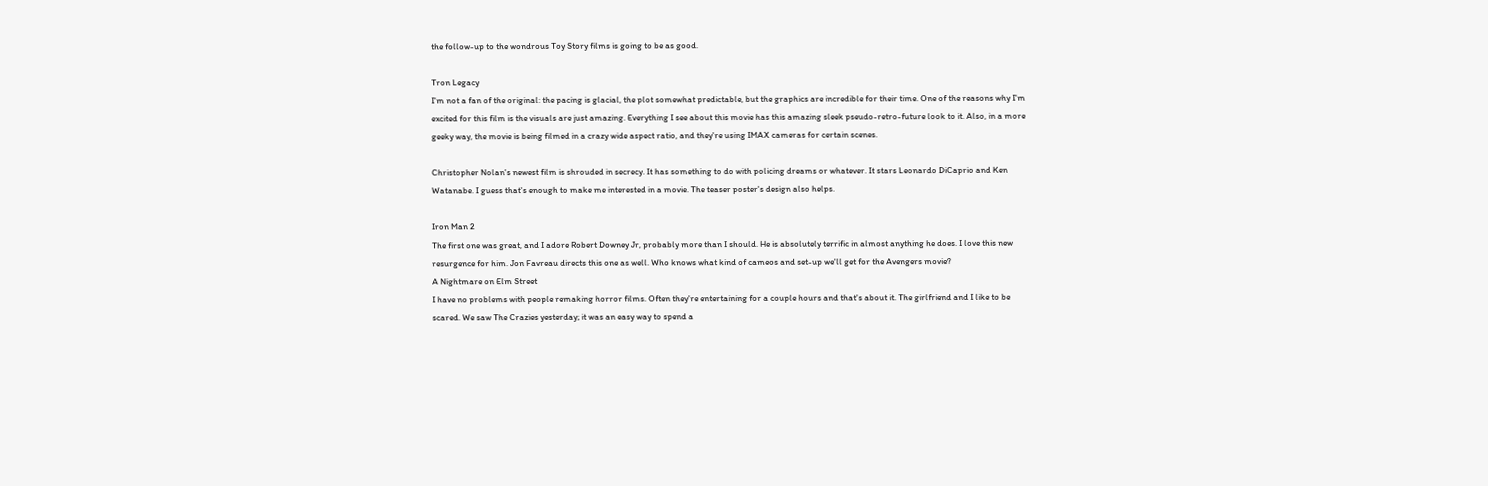the follow-up to the wondrous Toy Story films is going to be as good.

Tron Legacy
I'm not a fan of the original: the pacing is glacial, the plot somewhat predictable, but the graphics are incredible for their time. One of the reasons why I'm excited for this film is the visuals are just amazing. Everything I see about this movie has this amazing sleek pseudo-retro-future look to it. Also, in a more geeky way, the movie is being filmed in a crazy wide aspect ratio, and they're using IMAX cameras for certain scenes.

Christopher Nolan's newest film is shrouded in secrecy. It has something to do with policing dreams or whatever. It stars Leonardo DiCaprio and Ken Watanabe. I guess that's enough to make me interested in a movie. The teaser poster's design also helps.

Iron Man 2
The first one was great, and I adore Robert Downey Jr, probably more than I should. He is absolutely terrific in almost anything he does. I love this new resurgence for him. Jon Favreau directs this one as well. Who knows what kind of cameos and set-up we'll get for the Avengers movie?
A Nightmare on Elm Street
I have no problems with people remaking horror films. Often they're entertaining for a couple hours and that's about it. The girlfriend and I like to be scared. We saw The Crazies yesterday; it was an easy way to spend a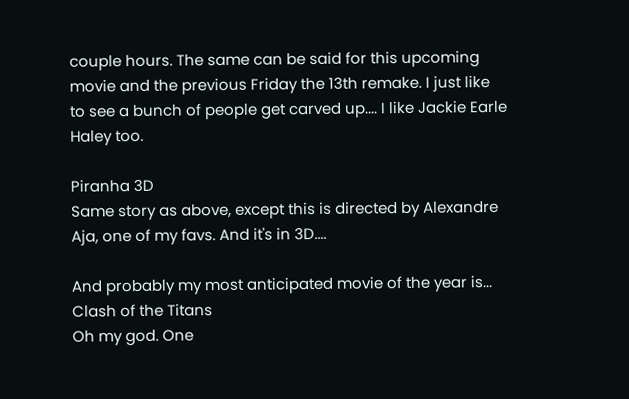couple hours. The same can be said for this upcoming movie and the previous Friday the 13th remake. I just like to see a bunch of people get carved up.... I like Jackie Earle Haley too.

Piranha 3D
Same story as above, except this is directed by Alexandre Aja, one of my favs. And it's in 3D....

And probably my most anticipated movie of the year is...
Clash of the Titans
Oh my god. One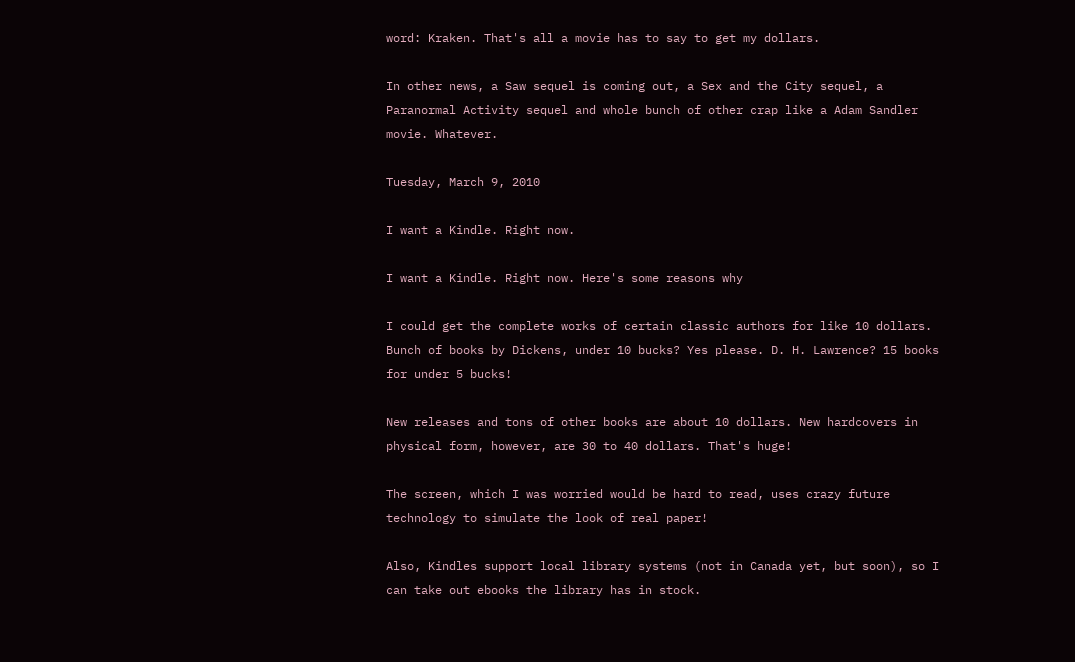word: Kraken. That's all a movie has to say to get my dollars.

In other news, a Saw sequel is coming out, a Sex and the City sequel, a Paranormal Activity sequel and whole bunch of other crap like a Adam Sandler movie. Whatever.

Tuesday, March 9, 2010

I want a Kindle. Right now.

I want a Kindle. Right now. Here's some reasons why

I could get the complete works of certain classic authors for like 10 dollars. Bunch of books by Dickens, under 10 bucks? Yes please. D. H. Lawrence? 15 books for under 5 bucks!

New releases and tons of other books are about 10 dollars. New hardcovers in physical form, however, are 30 to 40 dollars. That's huge!

The screen, which I was worried would be hard to read, uses crazy future technology to simulate the look of real paper!

Also, Kindles support local library systems (not in Canada yet, but soon), so I can take out ebooks the library has in stock.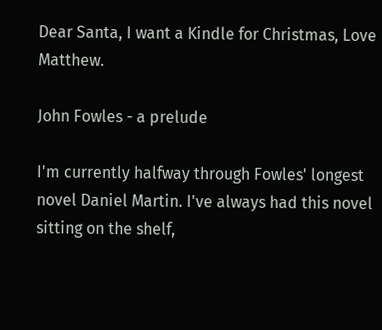Dear Santa, I want a Kindle for Christmas, Love Matthew.

John Fowles - a prelude

I'm currently halfway through Fowles' longest novel Daniel Martin. I've always had this novel sitting on the shelf,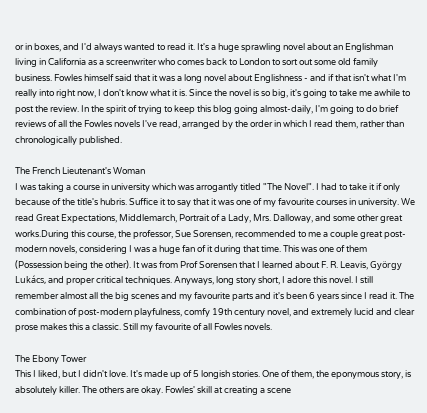or in boxes, and I'd always wanted to read it. It's a huge sprawling novel about an Englishman living in California as a screenwriter who comes back to London to sort out some old family business. Fowles himself said that it was a long novel about Englishness - and if that isn't what I'm really into right now, I don't know what it is. Since the novel is so big, it's going to take me awhile to post the review. In the spirit of trying to keep this blog going almost-daily, I'm going to do brief reviews of all the Fowles novels I've read, arranged by the order in which I read them, rather than chronologically published.

The French Lieutenant's Woman
I was taking a course in university which was arrogantly titled "The Novel". I had to take it if only because of the title's hubris. Suffice it to say that it was one of my favourite courses in university. We read Great Expectations, Middlemarch, Portrait of a Lady, Mrs. Dalloway, and some other great works.During this course, the professor, Sue Sorensen, recommended to me a couple great post-modern novels, considering I was a huge fan of it during that time. This was one of them (Possession being the other). It was from Prof Sorensen that I learned about F. R. Leavis, György Lukács, and proper critical techniques. Anyways, long story short, I adore this novel. I still remember almost all the big scenes and my favourite parts and it's been 6 years since I read it. The combination of post-modern playfulness, comfy 19th century novel, and extremely lucid and clear prose makes this a classic. Still my favourite of all Fowles novels.

The Ebony Tower
This I liked, but I didn't love. It's made up of 5 longish stories. One of them, the eponymous story, is absolutely killer. The others are okay. Fowles' skill at creating a scene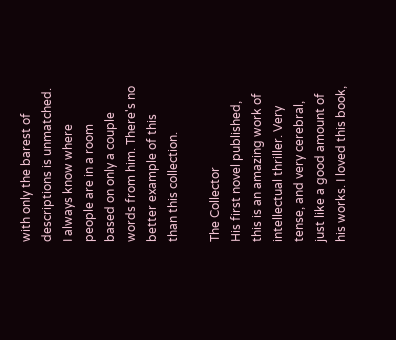with only the barest of descriptions is unmatched. I always know where people are in a room based on only a couple words from him. There's no better example of this than this collection.

The Collector
His first novel published, this is an amazing work of intellectual thriller. Very tense, and very cerebral, just like a good amount of his works. I loved this book,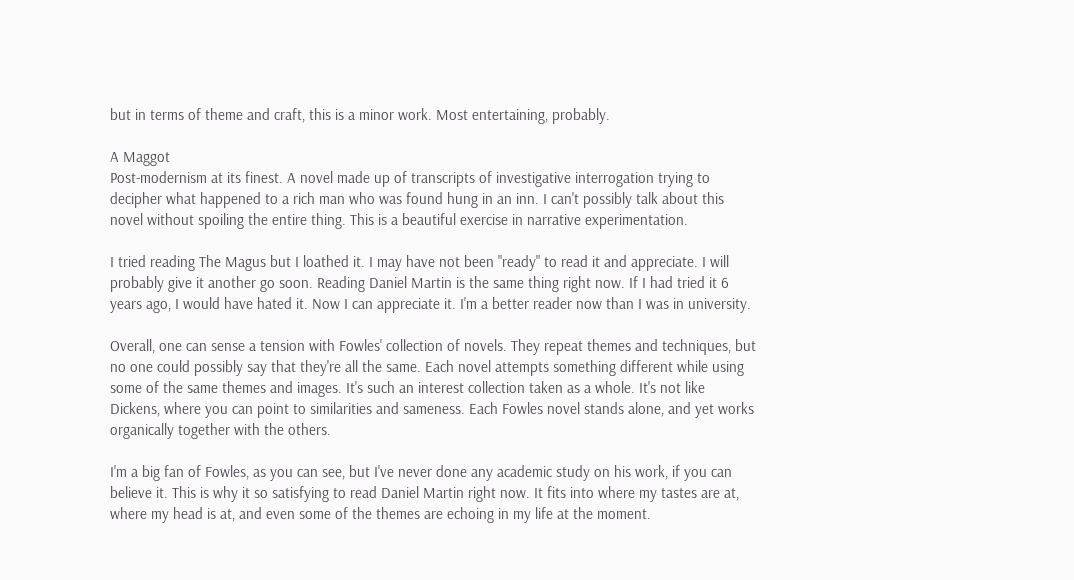but in terms of theme and craft, this is a minor work. Most entertaining, probably.

A Maggot
Post-modernism at its finest. A novel made up of transcripts of investigative interrogation trying to decipher what happened to a rich man who was found hung in an inn. I can't possibly talk about this novel without spoiling the entire thing. This is a beautiful exercise in narrative experimentation.

I tried reading The Magus but I loathed it. I may have not been "ready" to read it and appreciate. I will probably give it another go soon. Reading Daniel Martin is the same thing right now. If I had tried it 6 years ago, I would have hated it. Now I can appreciate it. I'm a better reader now than I was in university.

Overall, one can sense a tension with Fowles' collection of novels. They repeat themes and techniques, but no one could possibly say that they're all the same. Each novel attempts something different while using some of the same themes and images. It's such an interest collection taken as a whole. It's not like Dickens, where you can point to similarities and sameness. Each Fowles novel stands alone, and yet works organically together with the others.

I'm a big fan of Fowles, as you can see, but I've never done any academic study on his work, if you can believe it. This is why it so satisfying to read Daniel Martin right now. It fits into where my tastes are at, where my head is at, and even some of the themes are echoing in my life at the moment.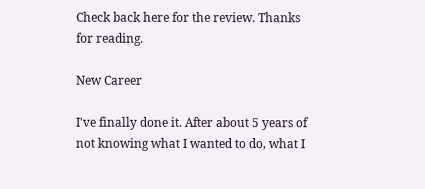Check back here for the review. Thanks for reading.

New Career

I've finally done it. After about 5 years of not knowing what I wanted to do, what I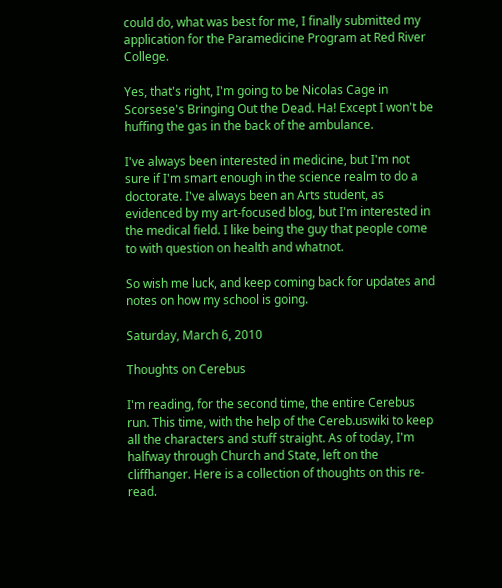could do, what was best for me, I finally submitted my application for the Paramedicine Program at Red River College.

Yes, that's right, I'm going to be Nicolas Cage in Scorsese's Bringing Out the Dead. Ha! Except I won't be huffing the gas in the back of the ambulance.

I've always been interested in medicine, but I'm not sure if I'm smart enough in the science realm to do a doctorate. I've always been an Arts student, as evidenced by my art-focused blog, but I'm interested in the medical field. I like being the guy that people come to with question on health and whatnot.

So wish me luck, and keep coming back for updates and notes on how my school is going.

Saturday, March 6, 2010

Thoughts on Cerebus

I'm reading, for the second time, the entire Cerebus run. This time, with the help of the Cereb.uswiki to keep all the characters and stuff straight. As of today, I'm halfway through Church and State, left on the cliffhanger. Here is a collection of thoughts on this re-read.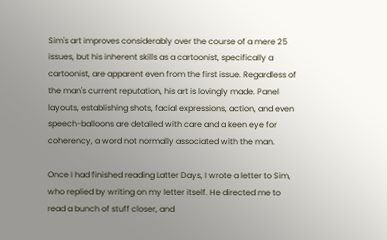Sim's art improves considerably over the course of a mere 25 issues, but his inherent skills as a cartoonist, specifically a cartoonist, are apparent even from the first issue. Regardless of the man's current reputation, his art is lovingly made. Panel layouts, establishing shots, facial expressions, action, and even speech-balloons are detailed with care and a keen eye for coherency, a word not normally associated with the man.

Once I had finished reading Latter Days, I wrote a letter to Sim, who replied by writing on my letter itself. He directed me to read a bunch of stuff closer, and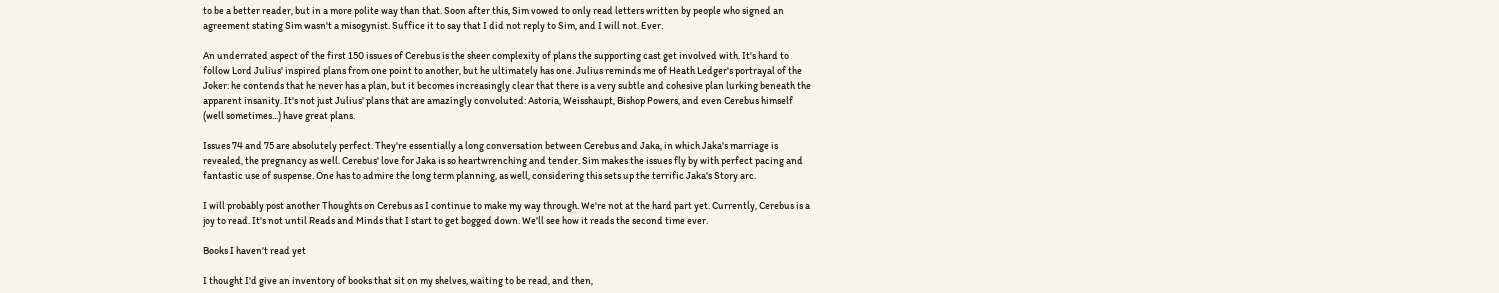to be a better reader, but in a more polite way than that. Soon after this, Sim vowed to only read letters written by people who signed an agreement stating Sim wasn't a misogynist. Suffice it to say that I did not reply to Sim, and I will not. Ever.

An underrated aspect of the first 150 issues of Cerebus is the sheer complexity of plans the supporting cast get involved with. It's hard to follow Lord Julius' inspired plans from one point to another, but he ultimately has one. Julius reminds me of Heath Ledger's portrayal of the Joker: he contends that he never has a plan, but it becomes increasingly clear that there is a very subtle and cohesive plan lurking beneath the apparent insanity. It's not just Julius' plans that are amazingly convoluted: Astoria, Weisshaupt, Bishop Powers, and even Cerebus himself (well sometimes...) have great plans.

Issues 74 and 75 are absolutely perfect. They're essentially a long conversation between Cerebus and Jaka, in which Jaka's marriage is revealed, the pregnancy as well. Cerebus' love for Jaka is so heartwrenching and tender. Sim makes the issues fly by with perfect pacing and fantastic use of suspense. One has to admire the long term planning, as well, considering this sets up the terrific Jaka's Story arc.

I will probably post another Thoughts on Cerebus as I continue to make my way through. We're not at the hard part yet. Currently, Cerebus is a joy to read. It's not until Reads and Minds that I start to get bogged down. We'll see how it reads the second time ever.

Books I haven't read yet

I thought I'd give an inventory of books that sit on my shelves, waiting to be read, and then,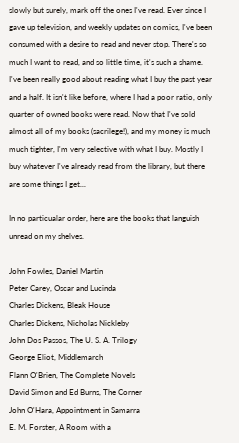slowly but surely, mark off the ones I've read. Ever since I gave up television, and weekly updates on comics, I've been consumed with a desire to read and never stop. There's so much I want to read, and so little time, it's such a shame. I've been really good about reading what I buy the past year and a half. It isn't like before, where I had a poor ratio, only quarter of owned books were read. Now that I've sold almost all of my books (sacrilege!), and my money is much much tighter, I'm very selective with what I buy. Mostly I buy whatever I've already read from the library, but there are some things I get...

In no particualar order, here are the books that languish unread on my shelves.

John Fowles, Daniel Martin
Peter Carey, Oscar and Lucinda
Charles Dickens, Bleak House
Charles Dickens, Nicholas Nickleby
John Dos Passos, The U. S. A. Trilogy
George Eliot, Middlemarch
Flann O'Brien, The Complete Novels
David Simon and Ed Burns, The Corner
John O'Hara, Appointment in Samarra
E. M. Forster, A Room with a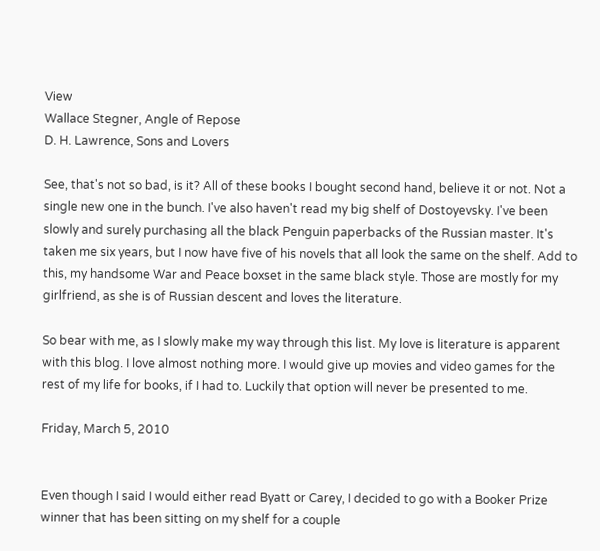View
Wallace Stegner, Angle of Repose
D. H. Lawrence, Sons and Lovers

See, that's not so bad, is it? All of these books I bought second hand, believe it or not. Not a single new one in the bunch. I've also haven't read my big shelf of Dostoyevsky. I've been slowly and surely purchasing all the black Penguin paperbacks of the Russian master. It's taken me six years, but I now have five of his novels that all look the same on the shelf. Add to this, my handsome War and Peace boxset in the same black style. Those are mostly for my girlfriend, as she is of Russian descent and loves the literature.

So bear with me, as I slowly make my way through this list. My love is literature is apparent with this blog. I love almost nothing more. I would give up movies and video games for the rest of my life for books, if I had to. Luckily that option will never be presented to me.

Friday, March 5, 2010


Even though I said I would either read Byatt or Carey, I decided to go with a Booker Prize winner that has been sitting on my shelf for a couple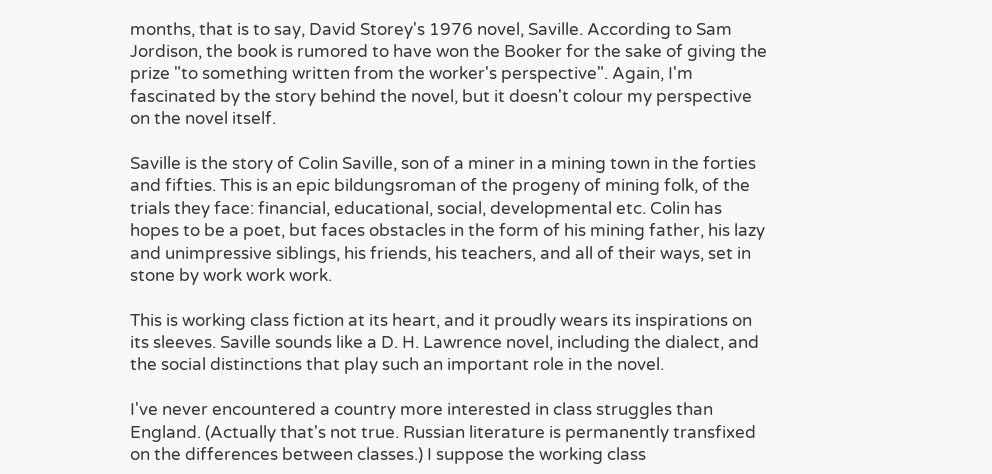months, that is to say, David Storey's 1976 novel, Saville. According to Sam Jordison, the book is rumored to have won the Booker for the sake of giving the prize "to something written from the worker's perspective". Again, I'm fascinated by the story behind the novel, but it doesn't colour my perspective on the novel itself.

Saville is the story of Colin Saville, son of a miner in a mining town in the forties and fifties. This is an epic bildungsroman of the progeny of mining folk, of the trials they face: financial, educational, social, developmental etc. Colin has hopes to be a poet, but faces obstacles in the form of his mining father, his lazy and unimpressive siblings, his friends, his teachers, and all of their ways, set in stone by work work work.

This is working class fiction at its heart, and it proudly wears its inspirations on its sleeves. Saville sounds like a D. H. Lawrence novel, including the dialect, and the social distinctions that play such an important role in the novel.

I've never encountered a country more interested in class struggles than England. (Actually that's not true. Russian literature is permanently transfixed on the differences between classes.) I suppose the working class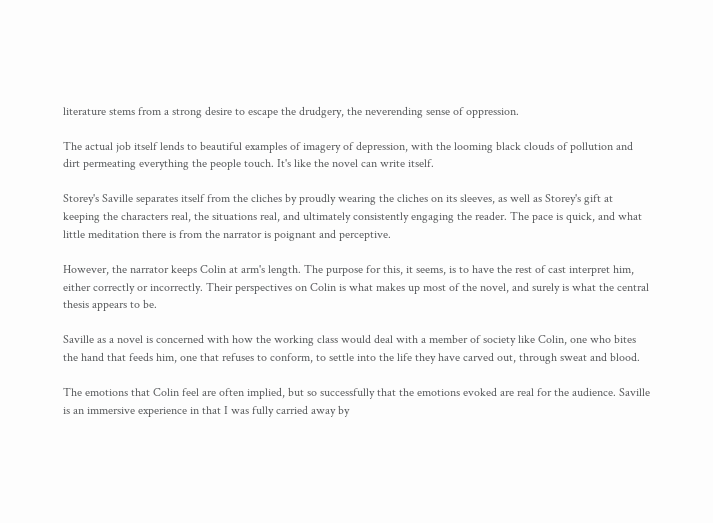literature stems from a strong desire to escape the drudgery, the neverending sense of oppression.

The actual job itself lends to beautiful examples of imagery of depression, with the looming black clouds of pollution and dirt permeating everything the people touch. It's like the novel can write itself.

Storey's Saville separates itself from the cliches by proudly wearing the cliches on its sleeves, as well as Storey's gift at keeping the characters real, the situations real, and ultimately consistently engaging the reader. The pace is quick, and what little meditation there is from the narrator is poignant and perceptive.

However, the narrator keeps Colin at arm's length. The purpose for this, it seems, is to have the rest of cast interpret him, either correctly or incorrectly. Their perspectives on Colin is what makes up most of the novel, and surely is what the central thesis appears to be.

Saville as a novel is concerned with how the working class would deal with a member of society like Colin, one who bites the hand that feeds him, one that refuses to conform, to settle into the life they have carved out, through sweat and blood.

The emotions that Colin feel are often implied, but so successfully that the emotions evoked are real for the audience. Saville is an immersive experience in that I was fully carried away by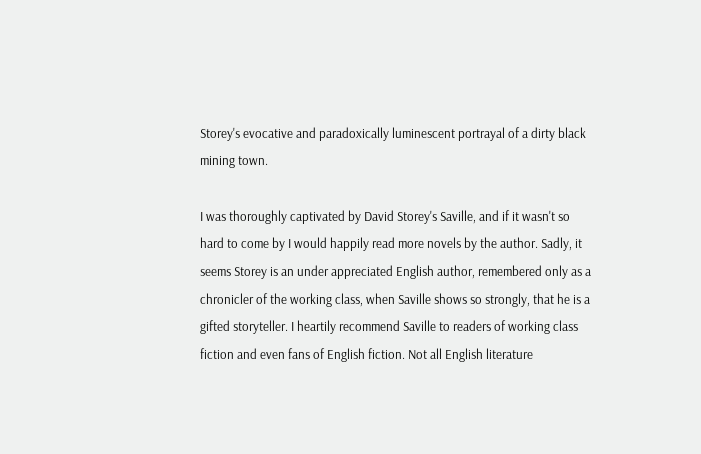Storey's evocative and paradoxically luminescent portrayal of a dirty black mining town.

I was thoroughly captivated by David Storey's Saville, and if it wasn't so hard to come by I would happily read more novels by the author. Sadly, it seems Storey is an under appreciated English author, remembered only as a chronicler of the working class, when Saville shows so strongly, that he is a gifted storyteller. I heartily recommend Saville to readers of working class fiction and even fans of English fiction. Not all English literature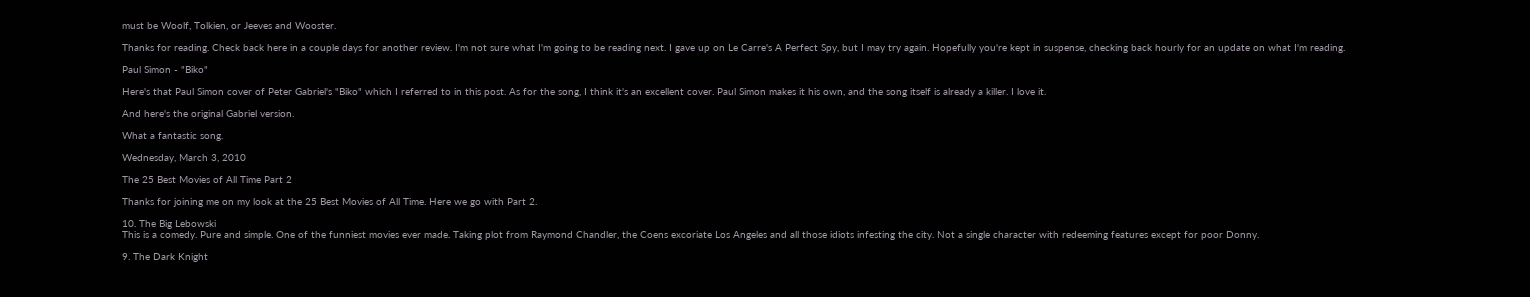must be Woolf, Tolkien, or Jeeves and Wooster.

Thanks for reading. Check back here in a couple days for another review. I'm not sure what I'm going to be reading next. I gave up on Le Carre's A Perfect Spy, but I may try again. Hopefully you're kept in suspense, checking back hourly for an update on what I'm reading.

Paul Simon - "Biko"

Here's that Paul Simon cover of Peter Gabriel's "Biko" which I referred to in this post. As for the song, I think it's an excellent cover. Paul Simon makes it his own, and the song itself is already a killer. I love it.

And here's the original Gabriel version.

What a fantastic song.

Wednesday, March 3, 2010

The 25 Best Movies of All Time Part 2

Thanks for joining me on my look at the 25 Best Movies of All Time. Here we go with Part 2.

10. The Big Lebowski
This is a comedy. Pure and simple. One of the funniest movies ever made. Taking plot from Raymond Chandler, the Coens excoriate Los Angeles and all those idiots infesting the city. Not a single character with redeeming features except for poor Donny.

9. The Dark Knight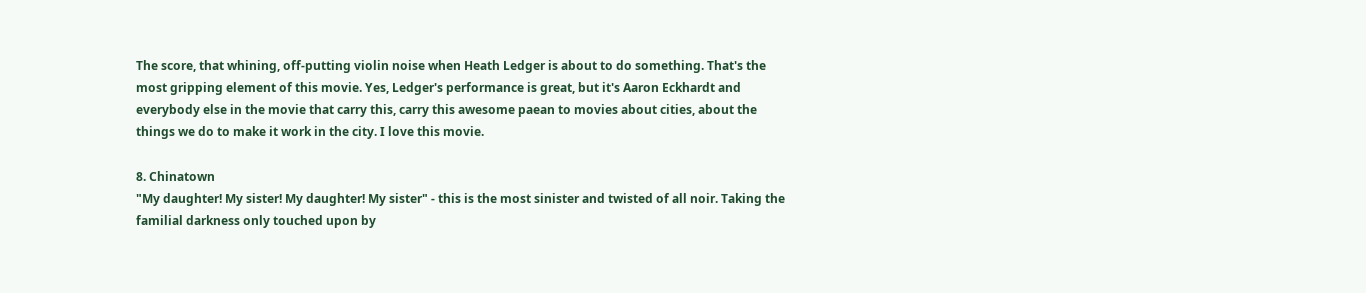The score, that whining, off-putting violin noise when Heath Ledger is about to do something. That's the most gripping element of this movie. Yes, Ledger's performance is great, but it's Aaron Eckhardt and everybody else in the movie that carry this, carry this awesome paean to movies about cities, about the things we do to make it work in the city. I love this movie.

8. Chinatown
"My daughter! My sister! My daughter! My sister" - this is the most sinister and twisted of all noir. Taking the familial darkness only touched upon by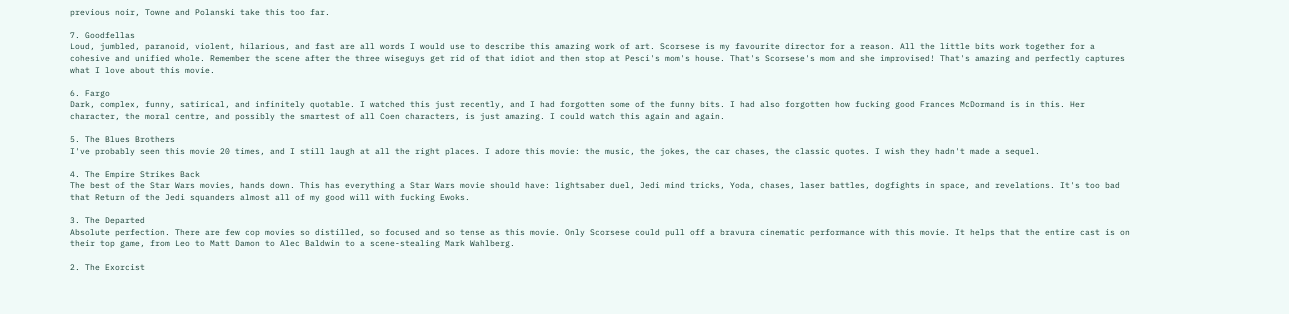previous noir, Towne and Polanski take this too far.

7. Goodfellas
Loud, jumbled, paranoid, violent, hilarious, and fast are all words I would use to describe this amazing work of art. Scorsese is my favourite director for a reason. All the little bits work together for a cohesive and unified whole. Remember the scene after the three wiseguys get rid of that idiot and then stop at Pesci's mom's house. That's Scorsese's mom and she improvised! That's amazing and perfectly captures what I love about this movie.

6. Fargo
Dark, complex, funny, satirical, and infinitely quotable. I watched this just recently, and I had forgotten some of the funny bits. I had also forgotten how fucking good Frances McDormand is in this. Her character, the moral centre, and possibly the smartest of all Coen characters, is just amazing. I could watch this again and again.

5. The Blues Brothers
I've probably seen this movie 20 times, and I still laugh at all the right places. I adore this movie: the music, the jokes, the car chases, the classic quotes. I wish they hadn't made a sequel.

4. The Empire Strikes Back
The best of the Star Wars movies, hands down. This has everything a Star Wars movie should have: lightsaber duel, Jedi mind tricks, Yoda, chases, laser battles, dogfights in space, and revelations. It's too bad that Return of the Jedi squanders almost all of my good will with fucking Ewoks.

3. The Departed
Absolute perfection. There are few cop movies so distilled, so focused and so tense as this movie. Only Scorsese could pull off a bravura cinematic performance with this movie. It helps that the entire cast is on their top game, from Leo to Matt Damon to Alec Baldwin to a scene-stealing Mark Wahlberg.

2. The Exorcist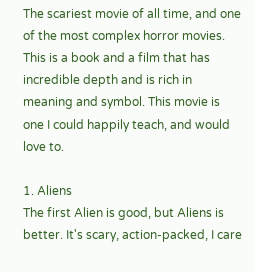The scariest movie of all time, and one of the most complex horror movies. This is a book and a film that has incredible depth and is rich in meaning and symbol. This movie is one I could happily teach, and would love to.

1. Aliens
The first Alien is good, but Aliens is better. It's scary, action-packed, I care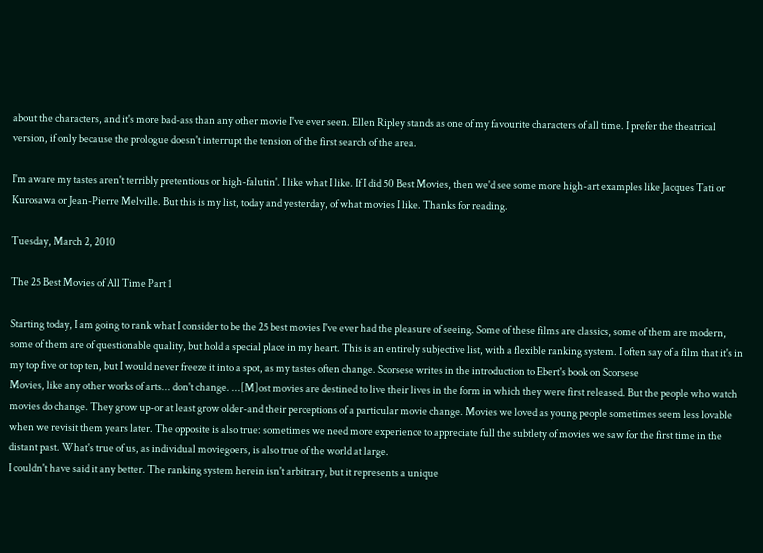about the characters, and it's more bad-ass than any other movie I've ever seen. Ellen Ripley stands as one of my favourite characters of all time. I prefer the theatrical version, if only because the prologue doesn't interrupt the tension of the first search of the area.

I'm aware my tastes aren't terribly pretentious or high-falutin'. I like what I like. If I did 50 Best Movies, then we'd see some more high-art examples like Jacques Tati or Kurosawa or Jean-Pierre Melville. But this is my list, today and yesterday, of what movies I like. Thanks for reading.

Tuesday, March 2, 2010

The 25 Best Movies of All Time Part 1

Starting today, I am going to rank what I consider to be the 25 best movies I've ever had the pleasure of seeing. Some of these films are classics, some of them are modern, some of them are of questionable quality, but hold a special place in my heart. This is an entirely subjective list, with a flexible ranking system. I often say of a film that it's in my top five or top ten, but I would never freeze it into a spot, as my tastes often change. Scorsese writes in the introduction to Ebert's book on Scorsese
Movies, like any other works of arts... don't change. ...[M]ost movies are destined to live their lives in the form in which they were first released. But the people who watch movies do change. They grow up-or at least grow older-and their perceptions of a particular movie change. Movies we loved as young people sometimes seem less lovable when we revisit them years later. The opposite is also true: sometimes we need more experience to appreciate full the subtlety of movies we saw for the first time in the distant past. What's true of us, as individual moviegoers, is also true of the world at large.
I couldn't have said it any better. The ranking system herein isn't arbitrary, but it represents a unique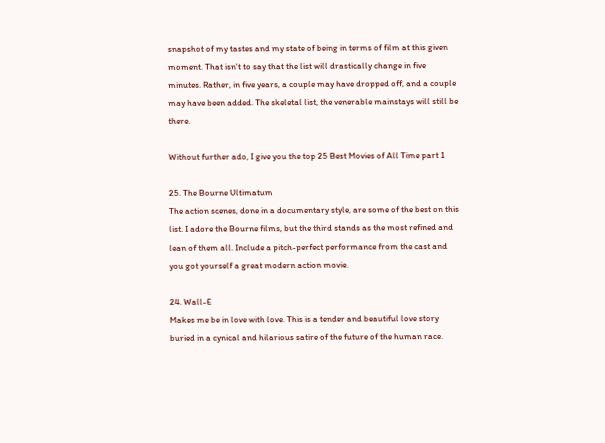snapshot of my tastes and my state of being in terms of film at this given moment. That isn't to say that the list will drastically change in five minutes. Rather, in five years, a couple may have dropped off, and a couple may have been added. The skeletal list, the venerable mainstays will still be there.

Without further ado, I give you the top 25 Best Movies of All Time part 1

25. The Bourne Ultimatum
The action scenes, done in a documentary style, are some of the best on this list. I adore the Bourne films, but the third stands as the most refined and lean of them all. Include a pitch-perfect performance from the cast and you got yourself a great modern action movie.

24. Wall-E
Makes me be in love with love. This is a tender and beautiful love story buried in a cynical and hilarious satire of the future of the human race.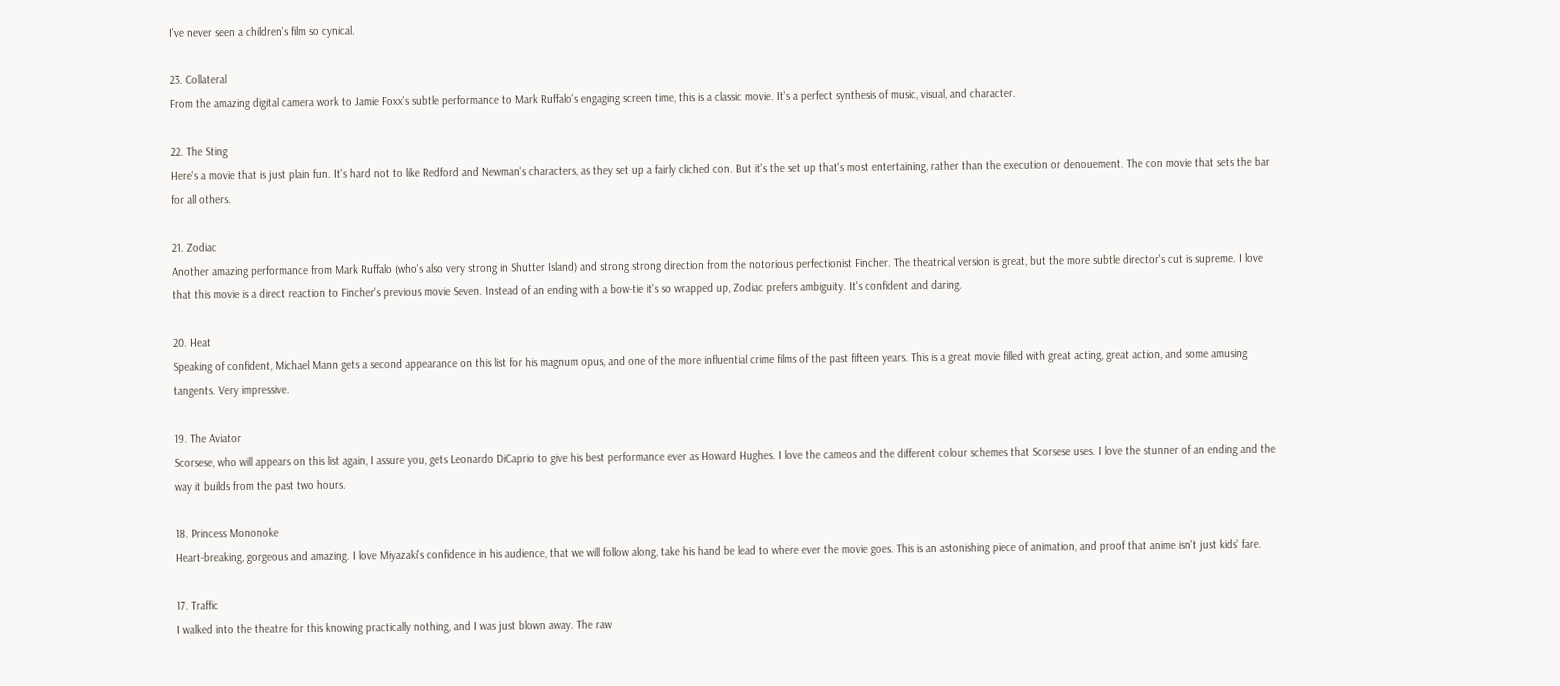I've never seen a children's film so cynical.

23. Collateral
From the amazing digital camera work to Jamie Foxx's subtle performance to Mark Ruffalo's engaging screen time, this is a classic movie. It's a perfect synthesis of music, visual, and character.

22. The Sting
Here's a movie that is just plain fun. It's hard not to like Redford and Newman's characters, as they set up a fairly cliched con. But it's the set up that's most entertaining, rather than the execution or denouement. The con movie that sets the bar for all others.

21. Zodiac
Another amazing performance from Mark Ruffalo (who's also very strong in Shutter Island) and strong strong direction from the notorious perfectionist Fincher. The theatrical version is great, but the more subtle director's cut is supreme. I love that this movie is a direct reaction to Fincher's previous movie Seven. Instead of an ending with a bow-tie it's so wrapped up, Zodiac prefers ambiguity. It's confident and daring.

20. Heat
Speaking of confident, Michael Mann gets a second appearance on this list for his magnum opus, and one of the more influential crime films of the past fifteen years. This is a great movie filled with great acting, great action, and some amusing tangents. Very impressive.

19. The Aviator
Scorsese, who will appears on this list again, I assure you, gets Leonardo DiCaprio to give his best performance ever as Howard Hughes. I love the cameos and the different colour schemes that Scorsese uses. I love the stunner of an ending and the way it builds from the past two hours.

18. Princess Mononoke
Heart-breaking, gorgeous and amazing. I love Miyazaki's confidence in his audience, that we will follow along, take his hand be lead to where ever the movie goes. This is an astonishing piece of animation, and proof that anime isn't just kids' fare.

17. Traffic
I walked into the theatre for this knowing practically nothing, and I was just blown away. The raw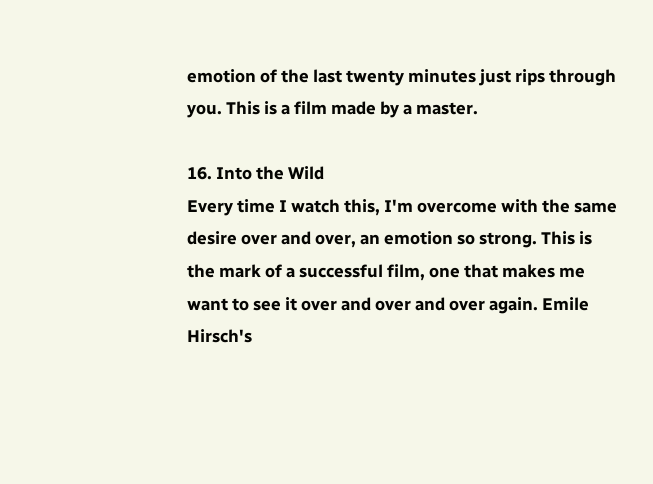emotion of the last twenty minutes just rips through you. This is a film made by a master.

16. Into the Wild
Every time I watch this, I'm overcome with the same desire over and over, an emotion so strong. This is the mark of a successful film, one that makes me want to see it over and over and over again. Emile Hirsch's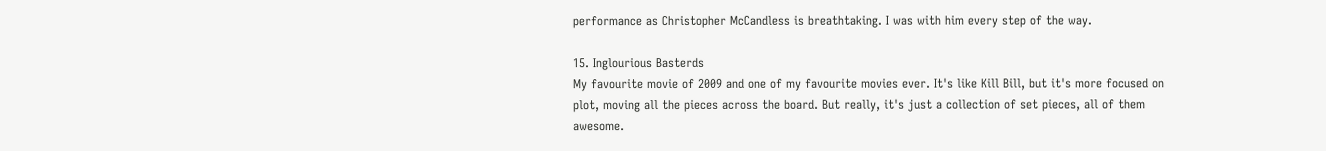performance as Christopher McCandless is breathtaking. I was with him every step of the way.

15. Inglourious Basterds
My favourite movie of 2009 and one of my favourite movies ever. It's like Kill Bill, but it's more focused on plot, moving all the pieces across the board. But really, it's just a collection of set pieces, all of them awesome.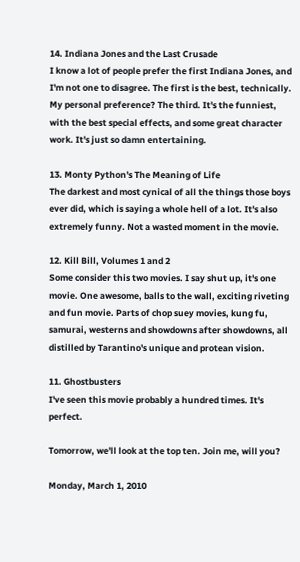14. Indiana Jones and the Last Crusade
I know a lot of people prefer the first Indiana Jones, and I'm not one to disagree. The first is the best, technically. My personal preference? The third. It's the funniest, with the best special effects, and some great character work. It's just so damn entertaining.

13. Monty Python's The Meaning of Life
The darkest and most cynical of all the things those boys ever did, which is saying a whole hell of a lot. It's also extremely funny. Not a wasted moment in the movie.

12. Kill Bill, Volumes 1 and 2
Some consider this two movies. I say shut up, it's one movie. One awesome, balls to the wall, exciting riveting and fun movie. Parts of chop suey movies, kung fu, samurai, westerns and showdowns after showdowns, all distilled by Tarantino's unique and protean vision.

11. Ghostbusters
I've seen this movie probably a hundred times. It's perfect.

Tomorrow, we'll look at the top ten. Join me, will you?

Monday, March 1, 2010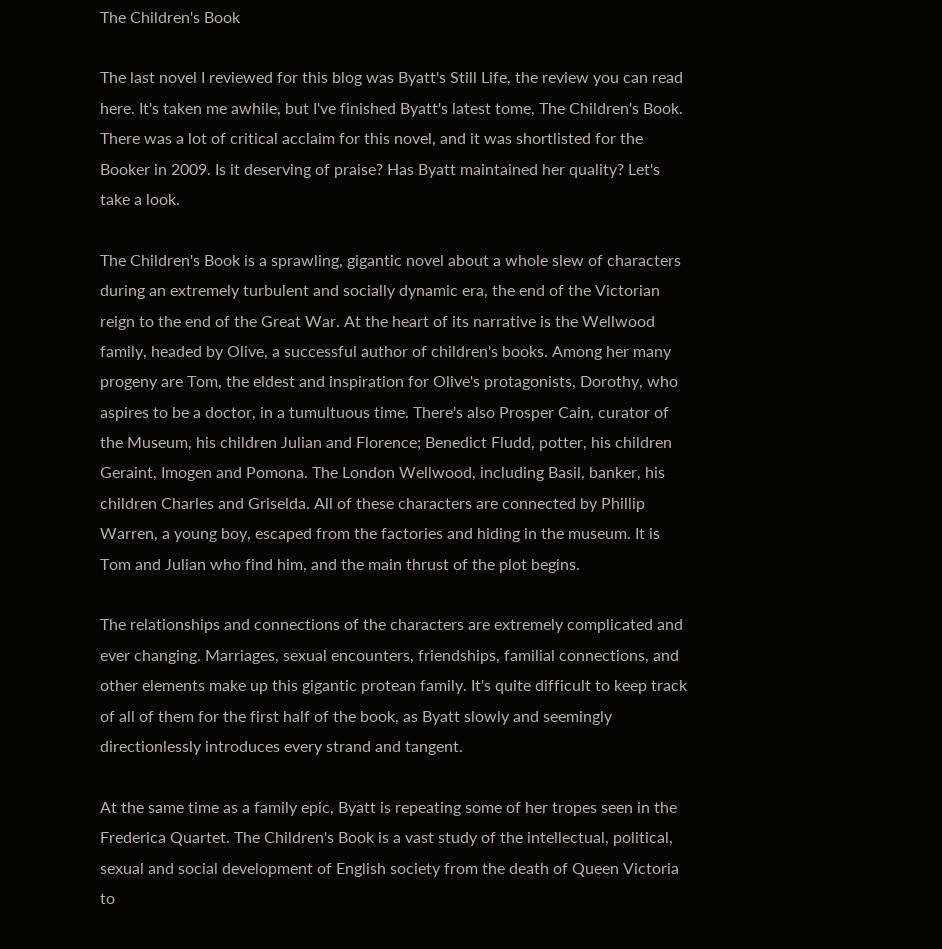The Children's Book

The last novel I reviewed for this blog was Byatt's Still Life, the review you can read here. It's taken me awhile, but I've finished Byatt's latest tome, The Children's Book. There was a lot of critical acclaim for this novel, and it was shortlisted for the Booker in 2009. Is it deserving of praise? Has Byatt maintained her quality? Let's take a look.

The Children's Book is a sprawling, gigantic novel about a whole slew of characters during an extremely turbulent and socially dynamic era, the end of the Victorian reign to the end of the Great War. At the heart of its narrative is the Wellwood family, headed by Olive, a successful author of children's books. Among her many progeny are Tom, the eldest and inspiration for Olive's protagonists, Dorothy, who aspires to be a doctor, in a tumultuous time. There's also Prosper Cain, curator of the Museum, his children Julian and Florence; Benedict Fludd, potter, his children Geraint, Imogen and Pomona. The London Wellwood, including Basil, banker, his children Charles and Griselda. All of these characters are connected by Phillip Warren, a young boy, escaped from the factories and hiding in the museum. It is Tom and Julian who find him, and the main thrust of the plot begins.

The relationships and connections of the characters are extremely complicated and ever changing. Marriages, sexual encounters, friendships, familial connections, and other elements make up this gigantic protean family. It's quite difficult to keep track of all of them for the first half of the book, as Byatt slowly and seemingly directionlessly introduces every strand and tangent.

At the same time as a family epic, Byatt is repeating some of her tropes seen in the Frederica Quartet. The Children's Book is a vast study of the intellectual, political, sexual and social development of English society from the death of Queen Victoria to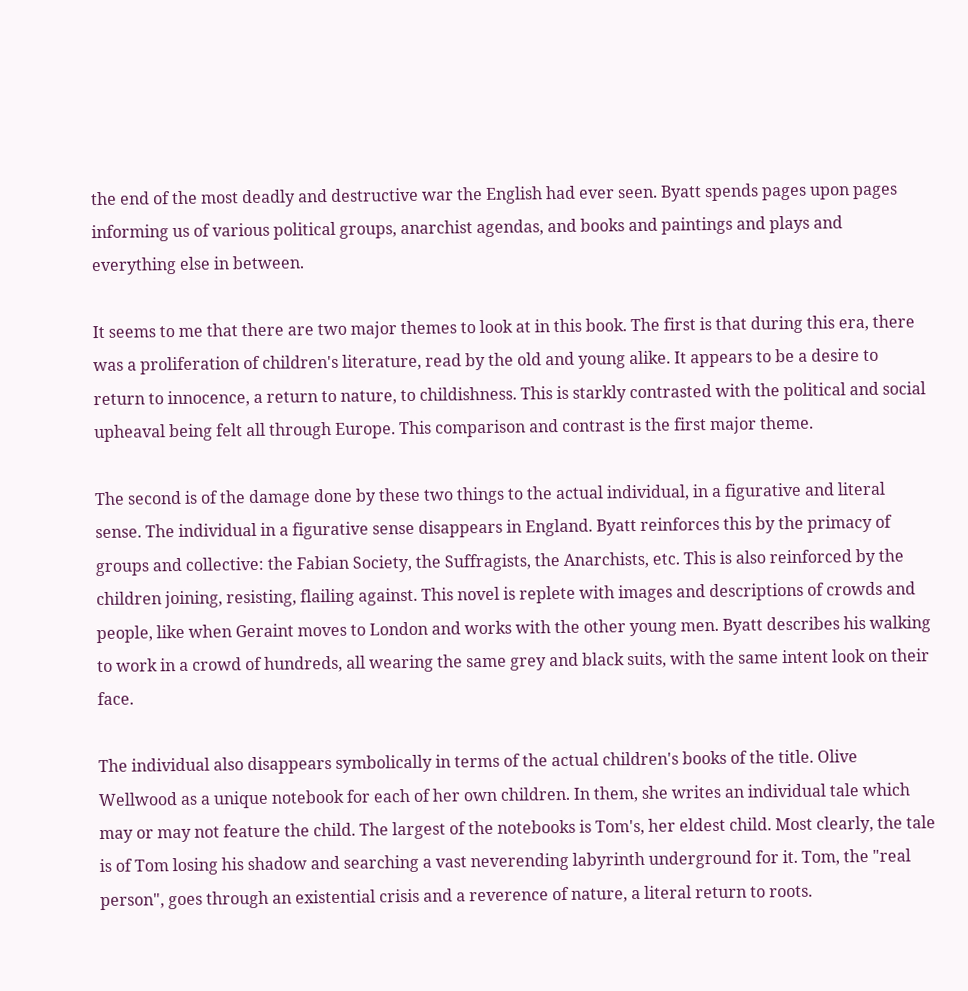the end of the most deadly and destructive war the English had ever seen. Byatt spends pages upon pages informing us of various political groups, anarchist agendas, and books and paintings and plays and everything else in between.

It seems to me that there are two major themes to look at in this book. The first is that during this era, there was a proliferation of children's literature, read by the old and young alike. It appears to be a desire to return to innocence, a return to nature, to childishness. This is starkly contrasted with the political and social upheaval being felt all through Europe. This comparison and contrast is the first major theme.

The second is of the damage done by these two things to the actual individual, in a figurative and literal sense. The individual in a figurative sense disappears in England. Byatt reinforces this by the primacy of groups and collective: the Fabian Society, the Suffragists, the Anarchists, etc. This is also reinforced by the children joining, resisting, flailing against. This novel is replete with images and descriptions of crowds and people, like when Geraint moves to London and works with the other young men. Byatt describes his walking to work in a crowd of hundreds, all wearing the same grey and black suits, with the same intent look on their face.

The individual also disappears symbolically in terms of the actual children's books of the title. Olive Wellwood as a unique notebook for each of her own children. In them, she writes an individual tale which may or may not feature the child. The largest of the notebooks is Tom's, her eldest child. Most clearly, the tale is of Tom losing his shadow and searching a vast neverending labyrinth underground for it. Tom, the "real person", goes through an existential crisis and a reverence of nature, a literal return to roots.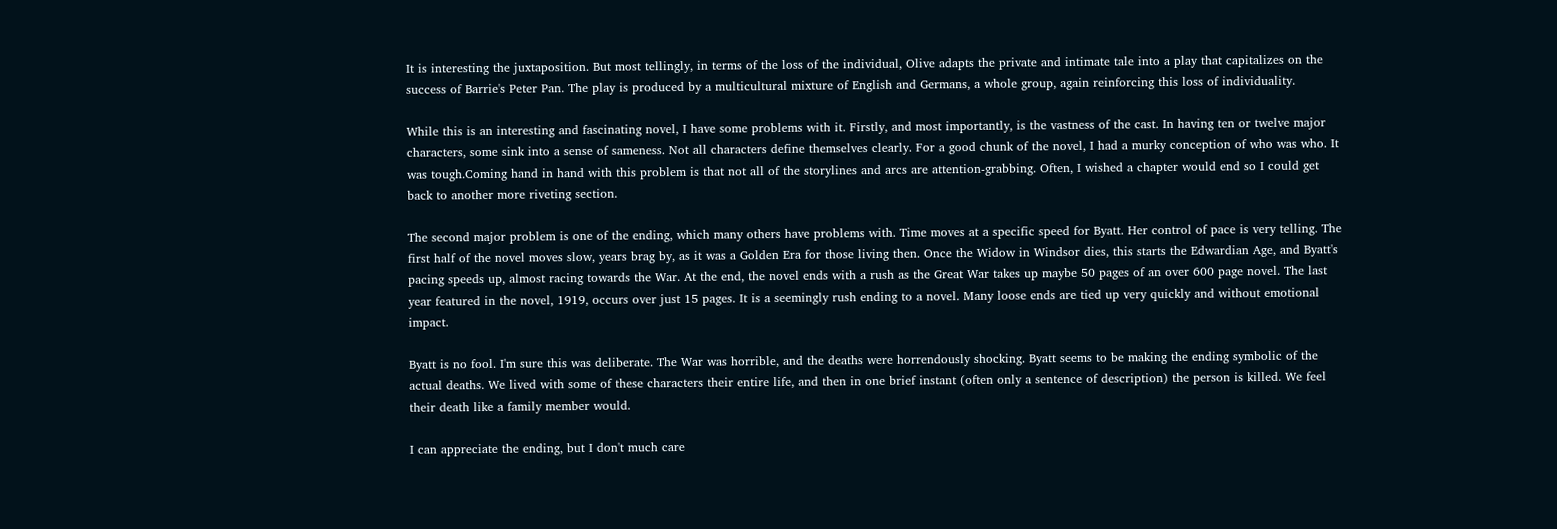It is interesting the juxtaposition. But most tellingly, in terms of the loss of the individual, Olive adapts the private and intimate tale into a play that capitalizes on the success of Barrie's Peter Pan. The play is produced by a multicultural mixture of English and Germans, a whole group, again reinforcing this loss of individuality.

While this is an interesting and fascinating novel, I have some problems with it. Firstly, and most importantly, is the vastness of the cast. In having ten or twelve major characters, some sink into a sense of sameness. Not all characters define themselves clearly. For a good chunk of the novel, I had a murky conception of who was who. It was tough.Coming hand in hand with this problem is that not all of the storylines and arcs are attention-grabbing. Often, I wished a chapter would end so I could get back to another more riveting section.

The second major problem is one of the ending, which many others have problems with. Time moves at a specific speed for Byatt. Her control of pace is very telling. The first half of the novel moves slow, years brag by, as it was a Golden Era for those living then. Once the Widow in Windsor dies, this starts the Edwardian Age, and Byatt's pacing speeds up, almost racing towards the War. At the end, the novel ends with a rush as the Great War takes up maybe 50 pages of an over 600 page novel. The last year featured in the novel, 1919, occurs over just 15 pages. It is a seemingly rush ending to a novel. Many loose ends are tied up very quickly and without emotional impact.

Byatt is no fool. I'm sure this was deliberate. The War was horrible, and the deaths were horrendously shocking. Byatt seems to be making the ending symbolic of the actual deaths. We lived with some of these characters their entire life, and then in one brief instant (often only a sentence of description) the person is killed. We feel their death like a family member would.

I can appreciate the ending, but I don't much care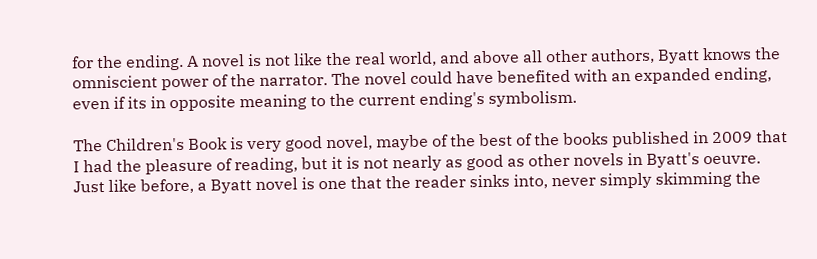for the ending. A novel is not like the real world, and above all other authors, Byatt knows the omniscient power of the narrator. The novel could have benefited with an expanded ending, even if its in opposite meaning to the current ending's symbolism.

The Children's Book is very good novel, maybe of the best of the books published in 2009 that I had the pleasure of reading, but it is not nearly as good as other novels in Byatt's oeuvre. Just like before, a Byatt novel is one that the reader sinks into, never simply skimming the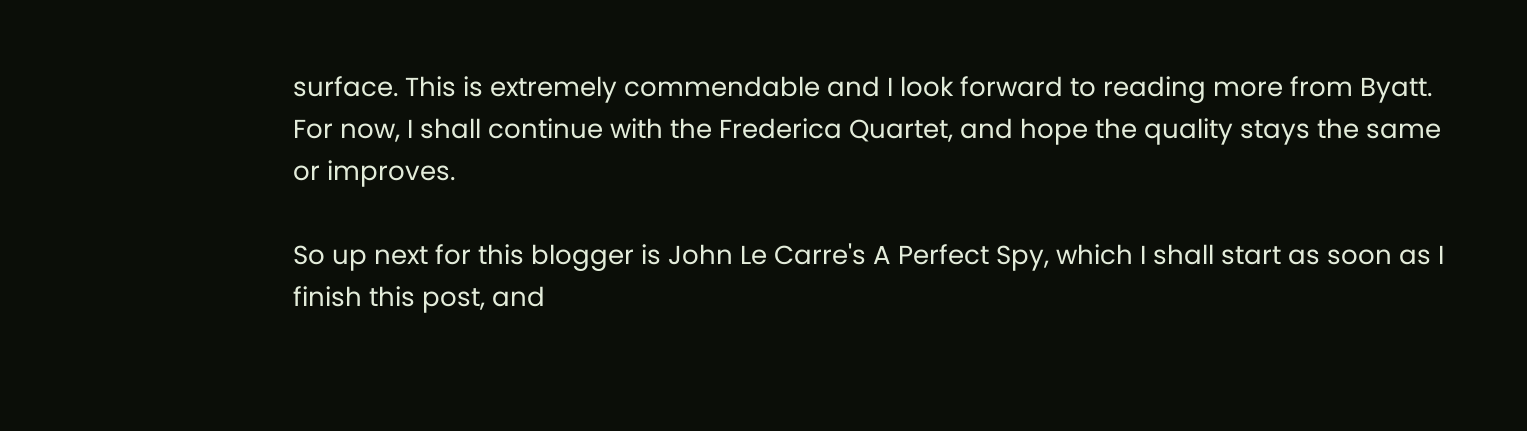surface. This is extremely commendable and I look forward to reading more from Byatt. For now, I shall continue with the Frederica Quartet, and hope the quality stays the same or improves.

So up next for this blogger is John Le Carre's A Perfect Spy, which I shall start as soon as I finish this post, and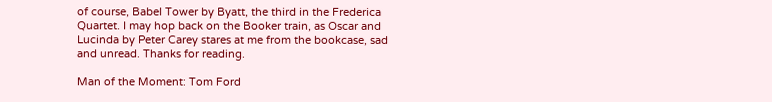of course, Babel Tower by Byatt, the third in the Frederica Quartet. I may hop back on the Booker train, as Oscar and Lucinda by Peter Carey stares at me from the bookcase, sad and unread. Thanks for reading.

Man of the Moment: Tom Ford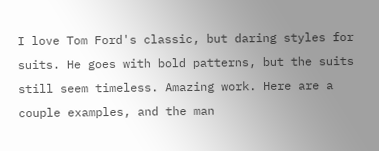I love Tom Ford's classic, but daring styles for suits. He goes with bold patterns, but the suits still seem timeless. Amazing work. Here are a couple examples, and the man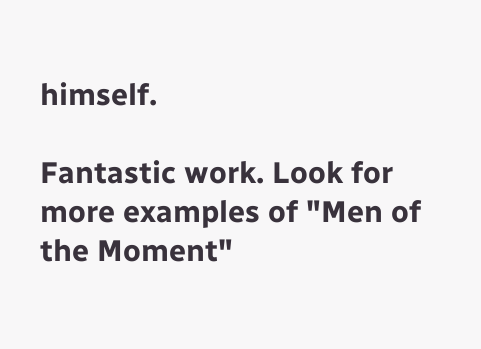himself.

Fantastic work. Look for more examples of "Men of the Moment"